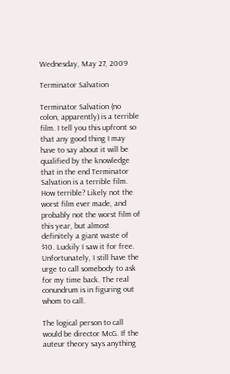Wednesday, May 27, 2009

Terminator Salvation

Terminator Salvation (no colon, apparently) is a terrible film. I tell you this upfront so that any good thing I may have to say about it will be qualified by the knowledge that in the end Terminator Salvation is a terrible film. How terrible? Likely not the worst film ever made, and probably not the worst film of this year, but almost definitely a giant waste of $10. Luckily I saw it for free. Unfortunately, I still have the urge to call somebody to ask for my time back. The real conundrum is in figuring out whom to call.

The logical person to call would be director McG. If the auteur theory says anything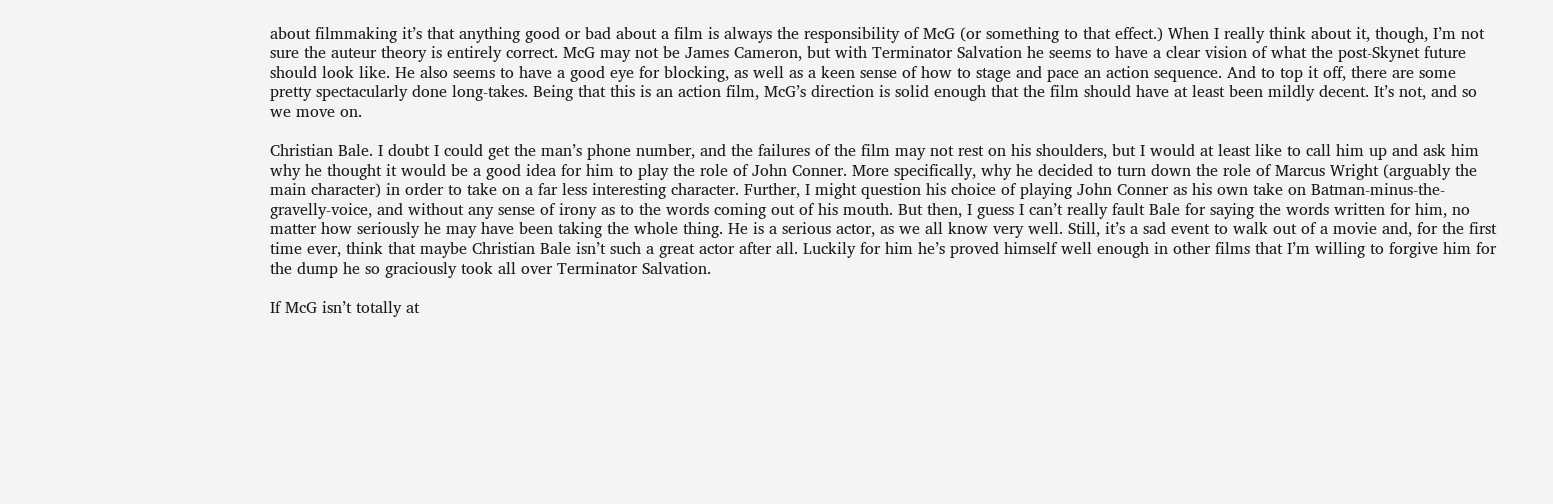about filmmaking it’s that anything good or bad about a film is always the responsibility of McG (or something to that effect.) When I really think about it, though, I’m not sure the auteur theory is entirely correct. McG may not be James Cameron, but with Terminator Salvation he seems to have a clear vision of what the post-Skynet future should look like. He also seems to have a good eye for blocking, as well as a keen sense of how to stage and pace an action sequence. And to top it off, there are some pretty spectacularly done long-takes. Being that this is an action film, McG’s direction is solid enough that the film should have at least been mildly decent. It’s not, and so we move on.

Christian Bale. I doubt I could get the man’s phone number, and the failures of the film may not rest on his shoulders, but I would at least like to call him up and ask him why he thought it would be a good idea for him to play the role of John Conner. More specifically, why he decided to turn down the role of Marcus Wright (arguably the main character) in order to take on a far less interesting character. Further, I might question his choice of playing John Conner as his own take on Batman-minus-the-gravelly-voice, and without any sense of irony as to the words coming out of his mouth. But then, I guess I can’t really fault Bale for saying the words written for him, no matter how seriously he may have been taking the whole thing. He is a serious actor, as we all know very well. Still, it’s a sad event to walk out of a movie and, for the first time ever, think that maybe Christian Bale isn’t such a great actor after all. Luckily for him he’s proved himself well enough in other films that I’m willing to forgive him for the dump he so graciously took all over Terminator Salvation.

If McG isn’t totally at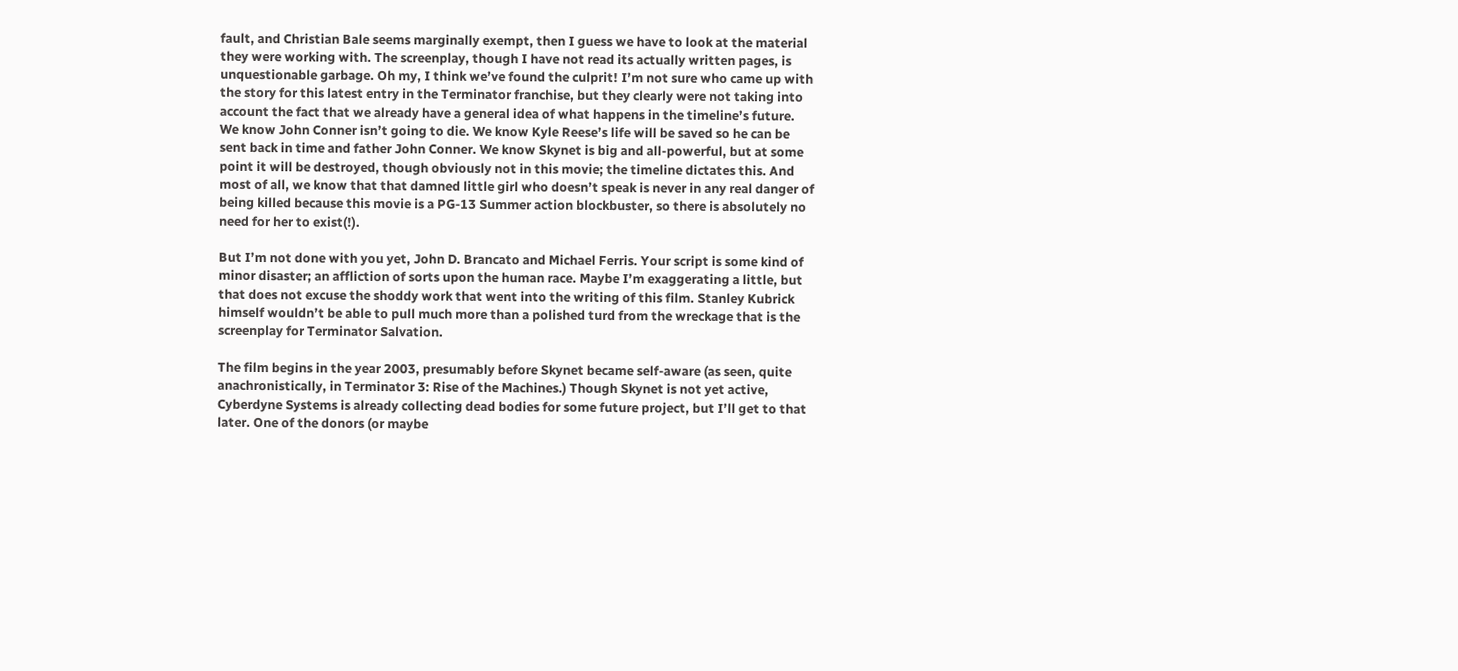fault, and Christian Bale seems marginally exempt, then I guess we have to look at the material they were working with. The screenplay, though I have not read its actually written pages, is unquestionable garbage. Oh my, I think we’ve found the culprit! I’m not sure who came up with the story for this latest entry in the Terminator franchise, but they clearly were not taking into account the fact that we already have a general idea of what happens in the timeline’s future. We know John Conner isn’t going to die. We know Kyle Reese’s life will be saved so he can be sent back in time and father John Conner. We know Skynet is big and all-powerful, but at some point it will be destroyed, though obviously not in this movie; the timeline dictates this. And most of all, we know that that damned little girl who doesn’t speak is never in any real danger of being killed because this movie is a PG-13 Summer action blockbuster, so there is absolutely no need for her to exist(!).

But I’m not done with you yet, John D. Brancato and Michael Ferris. Your script is some kind of minor disaster; an affliction of sorts upon the human race. Maybe I’m exaggerating a little, but that does not excuse the shoddy work that went into the writing of this film. Stanley Kubrick himself wouldn’t be able to pull much more than a polished turd from the wreckage that is the screenplay for Terminator Salvation.

The film begins in the year 2003, presumably before Skynet became self-aware (as seen, quite anachronistically, in Terminator 3: Rise of the Machines.) Though Skynet is not yet active, Cyberdyne Systems is already collecting dead bodies for some future project, but I’ll get to that later. One of the donors (or maybe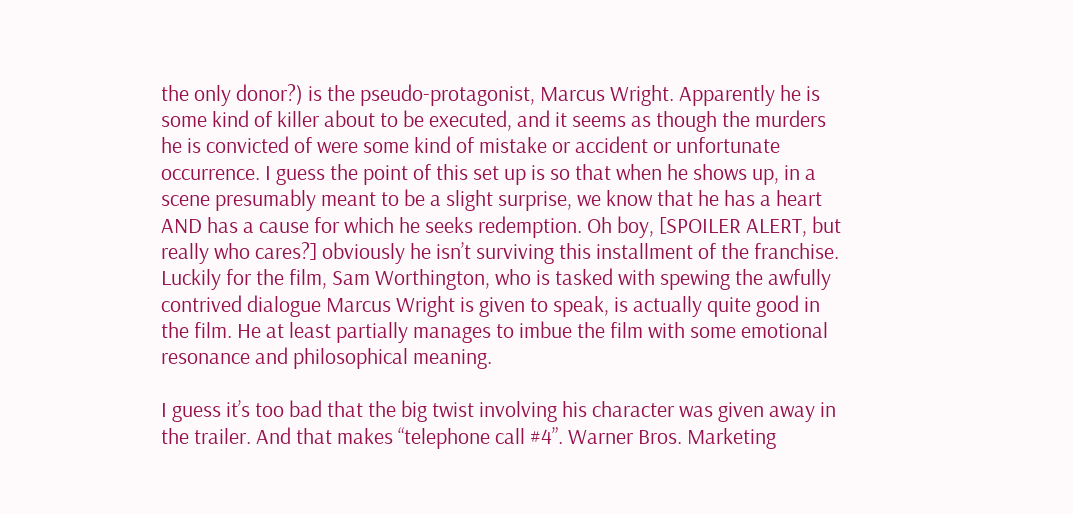the only donor?) is the pseudo-protagonist, Marcus Wright. Apparently he is some kind of killer about to be executed, and it seems as though the murders he is convicted of were some kind of mistake or accident or unfortunate occurrence. I guess the point of this set up is so that when he shows up, in a scene presumably meant to be a slight surprise, we know that he has a heart AND has a cause for which he seeks redemption. Oh boy, [SPOILER ALERT, but really who cares?] obviously he isn’t surviving this installment of the franchise. Luckily for the film, Sam Worthington, who is tasked with spewing the awfully contrived dialogue Marcus Wright is given to speak, is actually quite good in the film. He at least partially manages to imbue the film with some emotional resonance and philosophical meaning.

I guess it’s too bad that the big twist involving his character was given away in the trailer. And that makes “telephone call #4”. Warner Bros. Marketing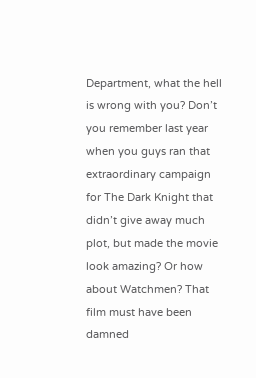Department, what the hell is wrong with you? Don’t you remember last year when you guys ran that extraordinary campaign for The Dark Knight that didn’t give away much plot, but made the movie look amazing? Or how about Watchmen? That film must have been damned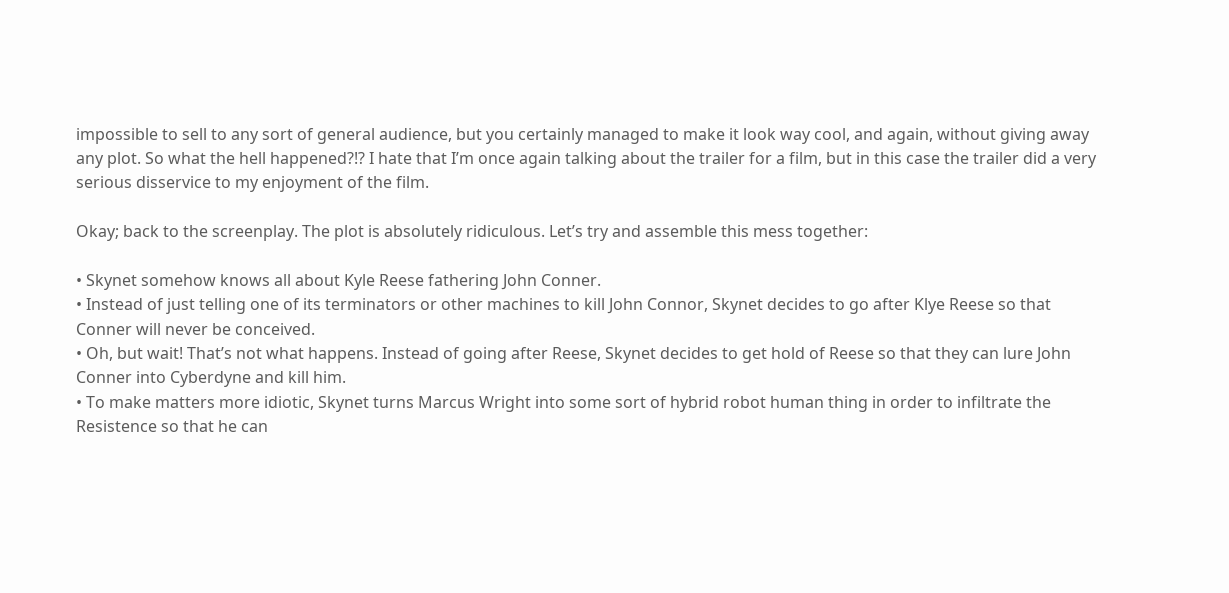impossible to sell to any sort of general audience, but you certainly managed to make it look way cool, and again, without giving away any plot. So what the hell happened?!? I hate that I’m once again talking about the trailer for a film, but in this case the trailer did a very serious disservice to my enjoyment of the film.

Okay; back to the screenplay. The plot is absolutely ridiculous. Let’s try and assemble this mess together:

• Skynet somehow knows all about Kyle Reese fathering John Conner.
• Instead of just telling one of its terminators or other machines to kill John Connor, Skynet decides to go after Klye Reese so that Conner will never be conceived.
• Oh, but wait! That’s not what happens. Instead of going after Reese, Skynet decides to get hold of Reese so that they can lure John Conner into Cyberdyne and kill him.
• To make matters more idiotic, Skynet turns Marcus Wright into some sort of hybrid robot human thing in order to infiltrate the Resistence so that he can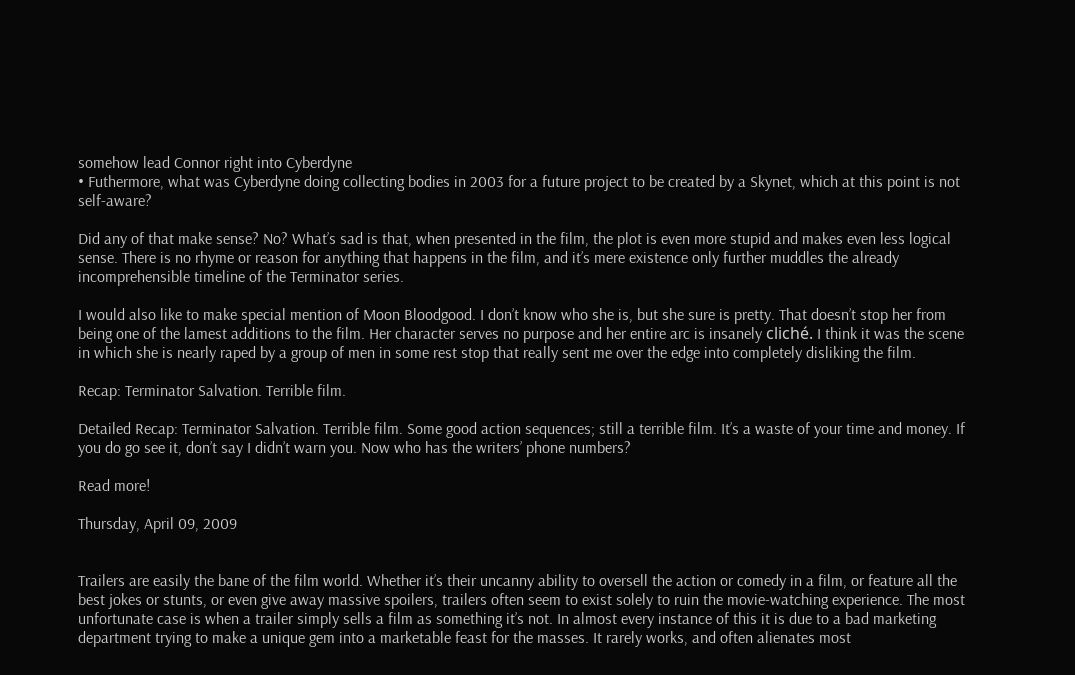somehow lead Connor right into Cyberdyne
• Futhermore, what was Cyberdyne doing collecting bodies in 2003 for a future project to be created by a Skynet, which at this point is not self-aware?

Did any of that make sense? No? What’s sad is that, when presented in the film, the plot is even more stupid and makes even less logical sense. There is no rhyme or reason for anything that happens in the film, and it’s mere existence only further muddles the already incomprehensible timeline of the Terminator series.

I would also like to make special mention of Moon Bloodgood. I don’t know who she is, but she sure is pretty. That doesn’t stop her from being one of the lamest additions to the film. Her character serves no purpose and her entire arc is insanely cliché. I think it was the scene in which she is nearly raped by a group of men in some rest stop that really sent me over the edge into completely disliking the film.

Recap: Terminator Salvation. Terrible film.

Detailed Recap: Terminator Salvation. Terrible film. Some good action sequences; still a terrible film. It’s a waste of your time and money. If you do go see it, don’t say I didn’t warn you. Now who has the writers’ phone numbers?

Read more!

Thursday, April 09, 2009


Trailers are easily the bane of the film world. Whether it’s their uncanny ability to oversell the action or comedy in a film, or feature all the best jokes or stunts, or even give away massive spoilers, trailers often seem to exist solely to ruin the movie-watching experience. The most unfortunate case is when a trailer simply sells a film as something it’s not. In almost every instance of this it is due to a bad marketing department trying to make a unique gem into a marketable feast for the masses. It rarely works, and often alienates most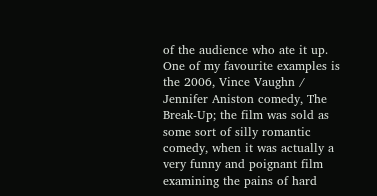of the audience who ate it up. One of my favourite examples is the 2006, Vince Vaughn / Jennifer Aniston comedy, The Break-Up; the film was sold as some sort of silly romantic comedy, when it was actually a very funny and poignant film examining the pains of hard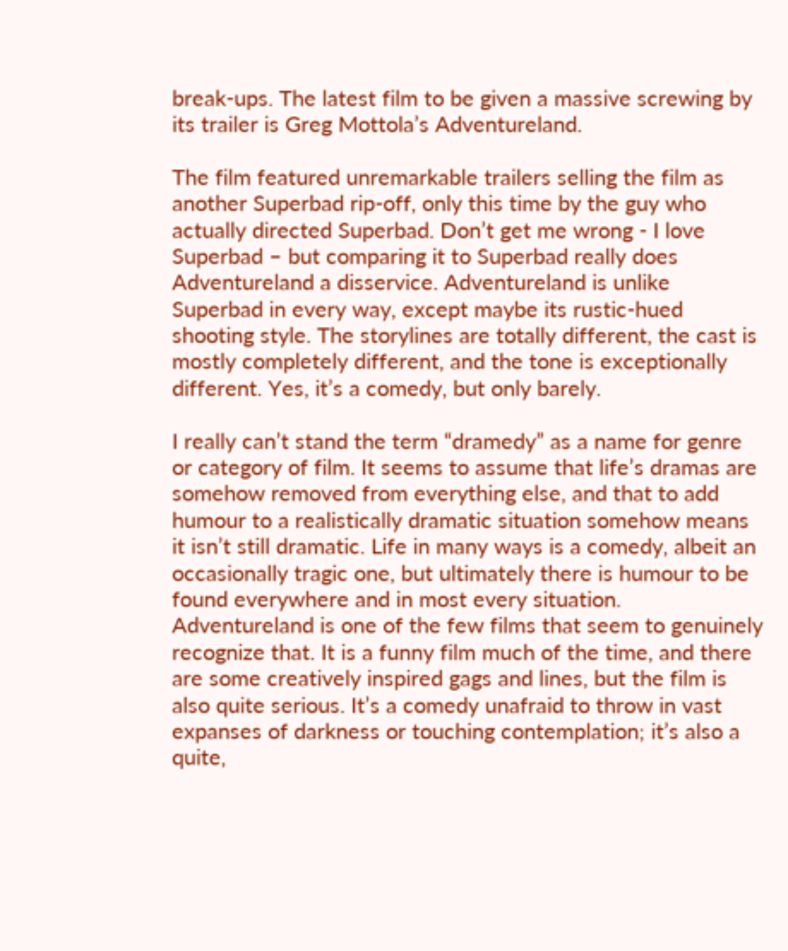break-ups. The latest film to be given a massive screwing by its trailer is Greg Mottola’s Adventureland.

The film featured unremarkable trailers selling the film as another Superbad rip-off, only this time by the guy who actually directed Superbad. Don’t get me wrong - I love Superbad – but comparing it to Superbad really does Adventureland a disservice. Adventureland is unlike Superbad in every way, except maybe its rustic-hued shooting style. The storylines are totally different, the cast is mostly completely different, and the tone is exceptionally different. Yes, it’s a comedy, but only barely.

I really can’t stand the term “dramedy” as a name for genre or category of film. It seems to assume that life’s dramas are somehow removed from everything else, and that to add humour to a realistically dramatic situation somehow means it isn’t still dramatic. Life in many ways is a comedy, albeit an occasionally tragic one, but ultimately there is humour to be found everywhere and in most every situation. Adventureland is one of the few films that seem to genuinely recognize that. It is a funny film much of the time, and there are some creatively inspired gags and lines, but the film is also quite serious. It’s a comedy unafraid to throw in vast expanses of darkness or touching contemplation; it’s also a quite,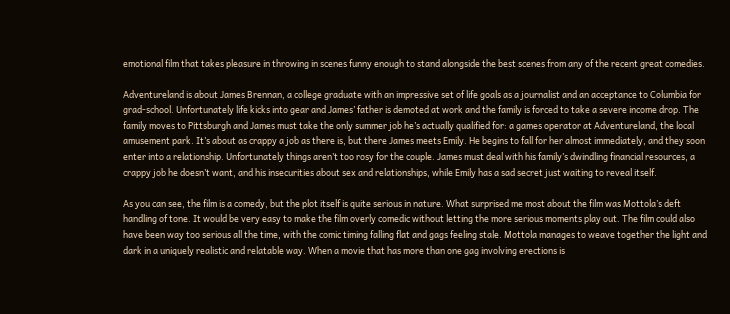emotional film that takes pleasure in throwing in scenes funny enough to stand alongside the best scenes from any of the recent great comedies.

Adventureland is about James Brennan, a college graduate with an impressive set of life goals as a journalist and an acceptance to Columbia for grad-school. Unfortunately life kicks into gear and James’ father is demoted at work and the family is forced to take a severe income drop. The family moves to Pittsburgh and James must take the only summer job he’s actually qualified for: a games operator at Adventureland, the local amusement park. It’s about as crappy a job as there is, but there James meets Emily. He begins to fall for her almost immediately, and they soon enter into a relationship. Unfortunately things aren’t too rosy for the couple. James must deal with his family’s dwindling financial resources, a crappy job he doesn’t want, and his insecurities about sex and relationships, while Emily has a sad secret just waiting to reveal itself.

As you can see, the film is a comedy, but the plot itself is quite serious in nature. What surprised me most about the film was Mottola’s deft handling of tone. It would be very easy to make the film overly comedic without letting the more serious moments play out. The film could also have been way too serious all the time, with the comic timing falling flat and gags feeling stale. Mottola manages to weave together the light and dark in a uniquely realistic and relatable way. When a movie that has more than one gag involving erections is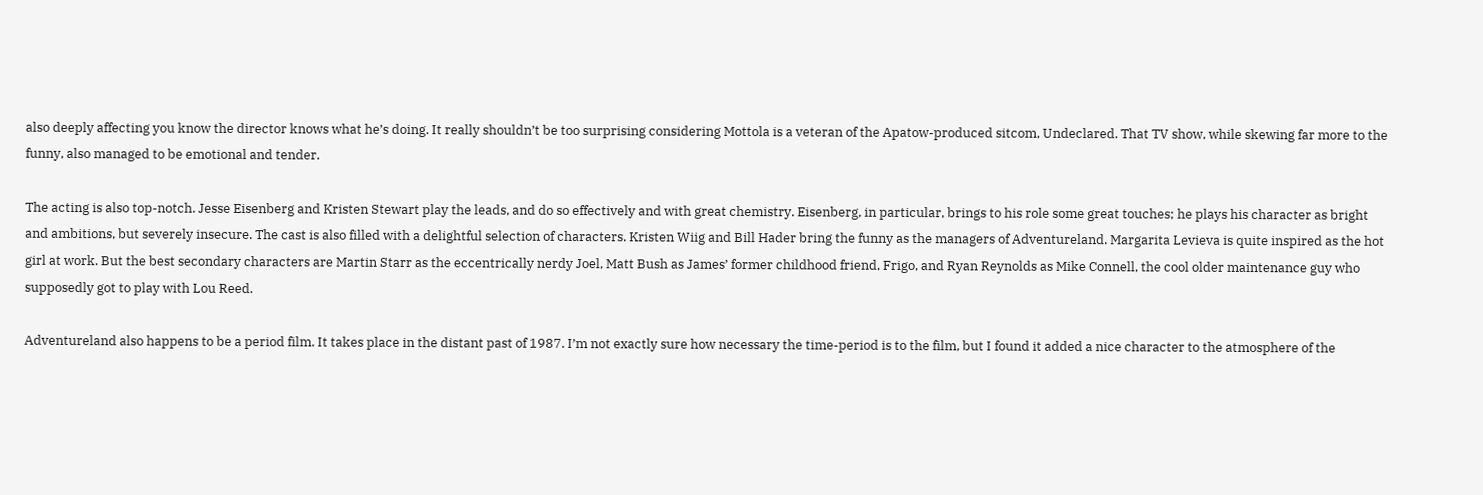also deeply affecting you know the director knows what he’s doing. It really shouldn’t be too surprising considering Mottola is a veteran of the Apatow-produced sitcom, Undeclared. That TV show, while skewing far more to the funny, also managed to be emotional and tender.

The acting is also top-notch. Jesse Eisenberg and Kristen Stewart play the leads, and do so effectively and with great chemistry. Eisenberg, in particular, brings to his role some great touches; he plays his character as bright and ambitions, but severely insecure. The cast is also filled with a delightful selection of characters. Kristen Wiig and Bill Hader bring the funny as the managers of Adventureland. Margarita Levieva is quite inspired as the hot girl at work. But the best secondary characters are Martin Starr as the eccentrically nerdy Joel, Matt Bush as James’ former childhood friend, Frigo, and Ryan Reynolds as Mike Connell, the cool older maintenance guy who supposedly got to play with Lou Reed.

Adventureland also happens to be a period film. It takes place in the distant past of 1987. I’m not exactly sure how necessary the time-period is to the film, but I found it added a nice character to the atmosphere of the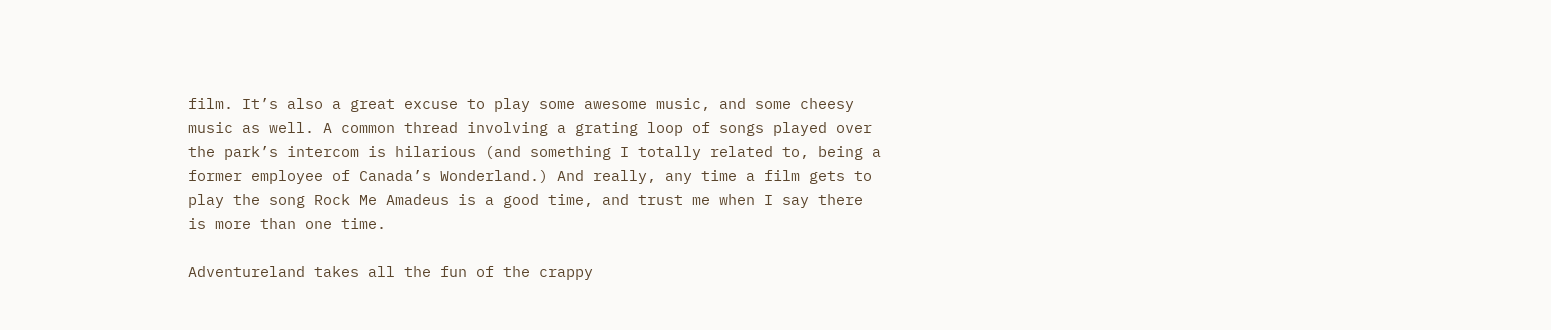film. It’s also a great excuse to play some awesome music, and some cheesy music as well. A common thread involving a grating loop of songs played over the park’s intercom is hilarious (and something I totally related to, being a former employee of Canada’s Wonderland.) And really, any time a film gets to play the song Rock Me Amadeus is a good time, and trust me when I say there is more than one time.

Adventureland takes all the fun of the crappy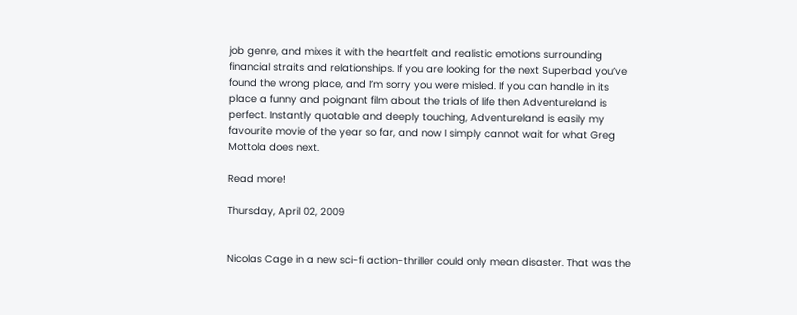job genre, and mixes it with the heartfelt and realistic emotions surrounding financial straits and relationships. If you are looking for the next Superbad you’ve found the wrong place, and I’m sorry you were misled. If you can handle in its place a funny and poignant film about the trials of life then Adventureland is perfect. Instantly quotable and deeply touching, Adventureland is easily my favourite movie of the year so far, and now I simply cannot wait for what Greg Mottola does next.

Read more!

Thursday, April 02, 2009


Nicolas Cage in a new sci-fi action-thriller could only mean disaster. That was the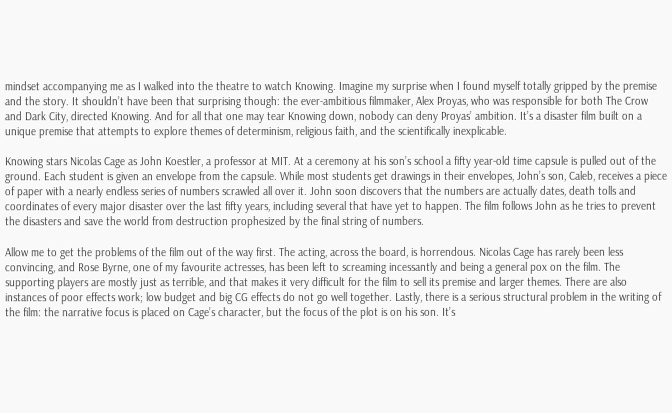mindset accompanying me as I walked into the theatre to watch Knowing. Imagine my surprise when I found myself totally gripped by the premise and the story. It shouldn’t have been that surprising though: the ever-ambitious filmmaker, Alex Proyas, who was responsible for both The Crow and Dark City, directed Knowing. And for all that one may tear Knowing down, nobody can deny Proyas’ ambition. It’s a disaster film built on a unique premise that attempts to explore themes of determinism, religious faith, and the scientifically inexplicable.

Knowing stars Nicolas Cage as John Koestler, a professor at MIT. At a ceremony at his son’s school a fifty year-old time capsule is pulled out of the ground. Each student is given an envelope from the capsule. While most students get drawings in their envelopes, John’s son, Caleb, receives a piece of paper with a nearly endless series of numbers scrawled all over it. John soon discovers that the numbers are actually dates, death tolls and coordinates of every major disaster over the last fifty years, including several that have yet to happen. The film follows John as he tries to prevent the disasters and save the world from destruction prophesized by the final string of numbers.

Allow me to get the problems of the film out of the way first. The acting, across the board, is horrendous. Nicolas Cage has rarely been less convincing, and Rose Byrne, one of my favourite actresses, has been left to screaming incessantly and being a general pox on the film. The supporting players are mostly just as terrible, and that makes it very difficult for the film to sell its premise and larger themes. There are also instances of poor effects work; low budget and big CG effects do not go well together. Lastly, there is a serious structural problem in the writing of the film: the narrative focus is placed on Cage’s character, but the focus of the plot is on his son. It’s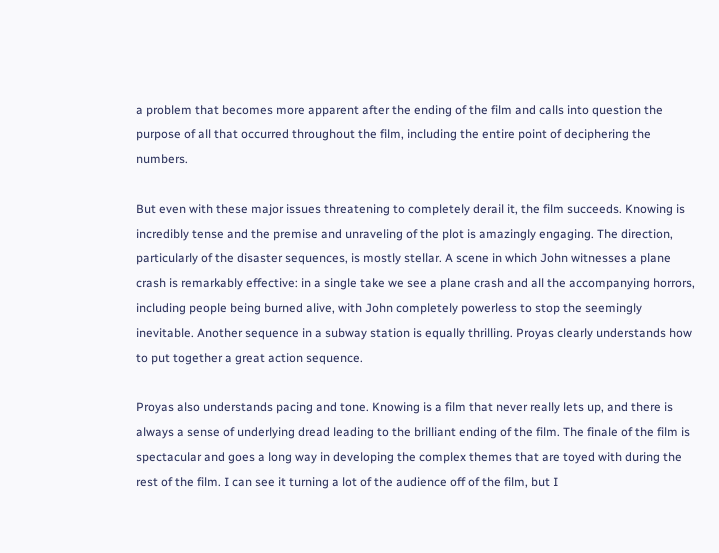a problem that becomes more apparent after the ending of the film and calls into question the purpose of all that occurred throughout the film, including the entire point of deciphering the numbers.

But even with these major issues threatening to completely derail it, the film succeeds. Knowing is incredibly tense and the premise and unraveling of the plot is amazingly engaging. The direction, particularly of the disaster sequences, is mostly stellar. A scene in which John witnesses a plane crash is remarkably effective: in a single take we see a plane crash and all the accompanying horrors, including people being burned alive, with John completely powerless to stop the seemingly inevitable. Another sequence in a subway station is equally thrilling. Proyas clearly understands how to put together a great action sequence.

Proyas also understands pacing and tone. Knowing is a film that never really lets up, and there is always a sense of underlying dread leading to the brilliant ending of the film. The finale of the film is spectacular and goes a long way in developing the complex themes that are toyed with during the rest of the film. I can see it turning a lot of the audience off of the film, but I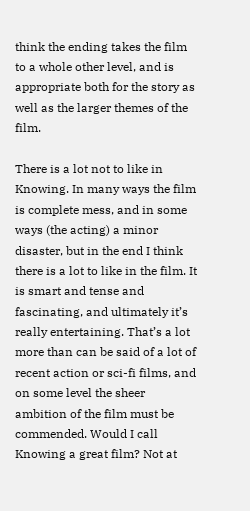think the ending takes the film to a whole other level, and is appropriate both for the story as well as the larger themes of the film.

There is a lot not to like in Knowing. In many ways the film is complete mess, and in some ways (the acting) a minor disaster, but in the end I think there is a lot to like in the film. It is smart and tense and fascinating, and ultimately it’s really entertaining. That’s a lot more than can be said of a lot of recent action or sci-fi films, and on some level the sheer ambition of the film must be commended. Would I call Knowing a great film? Not at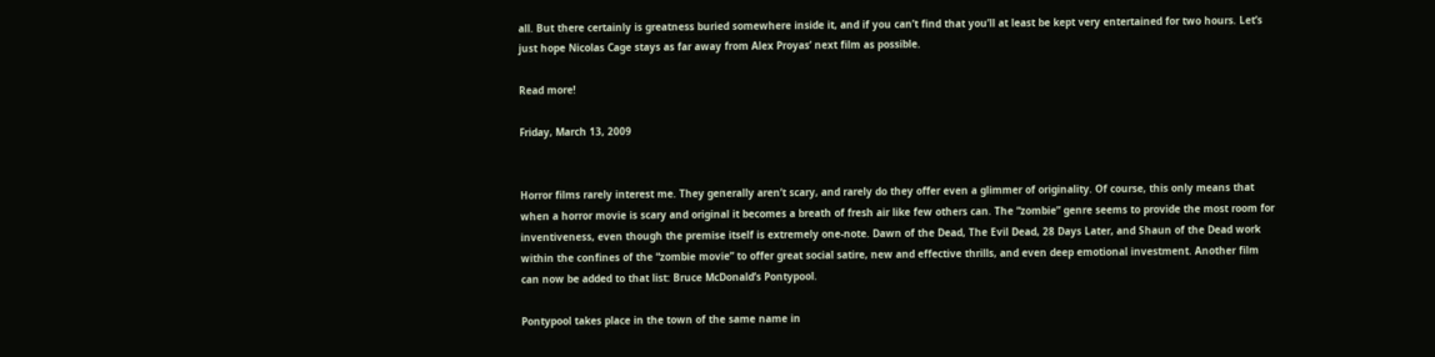all. But there certainly is greatness buried somewhere inside it, and if you can’t find that you’ll at least be kept very entertained for two hours. Let’s just hope Nicolas Cage stays as far away from Alex Proyas’ next film as possible.

Read more!

Friday, March 13, 2009


Horror films rarely interest me. They generally aren’t scary, and rarely do they offer even a glimmer of originality. Of course, this only means that when a horror movie is scary and original it becomes a breath of fresh air like few others can. The “zombie” genre seems to provide the most room for inventiveness, even though the premise itself is extremely one-note. Dawn of the Dead, The Evil Dead, 28 Days Later, and Shaun of the Dead work within the confines of the “zombie movie” to offer great social satire, new and effective thrills, and even deep emotional investment. Another film can now be added to that list: Bruce McDonald’s Pontypool.

Pontypool takes place in the town of the same name in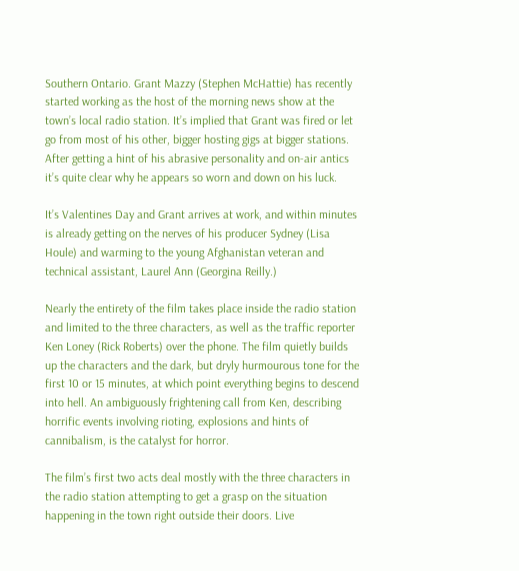Southern Ontario. Grant Mazzy (Stephen McHattie) has recently started working as the host of the morning news show at the town’s local radio station. It’s implied that Grant was fired or let go from most of his other, bigger hosting gigs at bigger stations. After getting a hint of his abrasive personality and on-air antics it’s quite clear why he appears so worn and down on his luck.

It’s Valentines Day and Grant arrives at work, and within minutes is already getting on the nerves of his producer Sydney (Lisa Houle) and warming to the young Afghanistan veteran and technical assistant, Laurel Ann (Georgina Reilly.)

Nearly the entirety of the film takes place inside the radio station and limited to the three characters, as well as the traffic reporter Ken Loney (Rick Roberts) over the phone. The film quietly builds up the characters and the dark, but dryly hurmourous tone for the first 10 or 15 minutes, at which point everything begins to descend into hell. An ambiguously frightening call from Ken, describing horrific events involving rioting, explosions and hints of cannibalism, is the catalyst for horror.

The film’s first two acts deal mostly with the three characters in the radio station attempting to get a grasp on the situation happening in the town right outside their doors. Live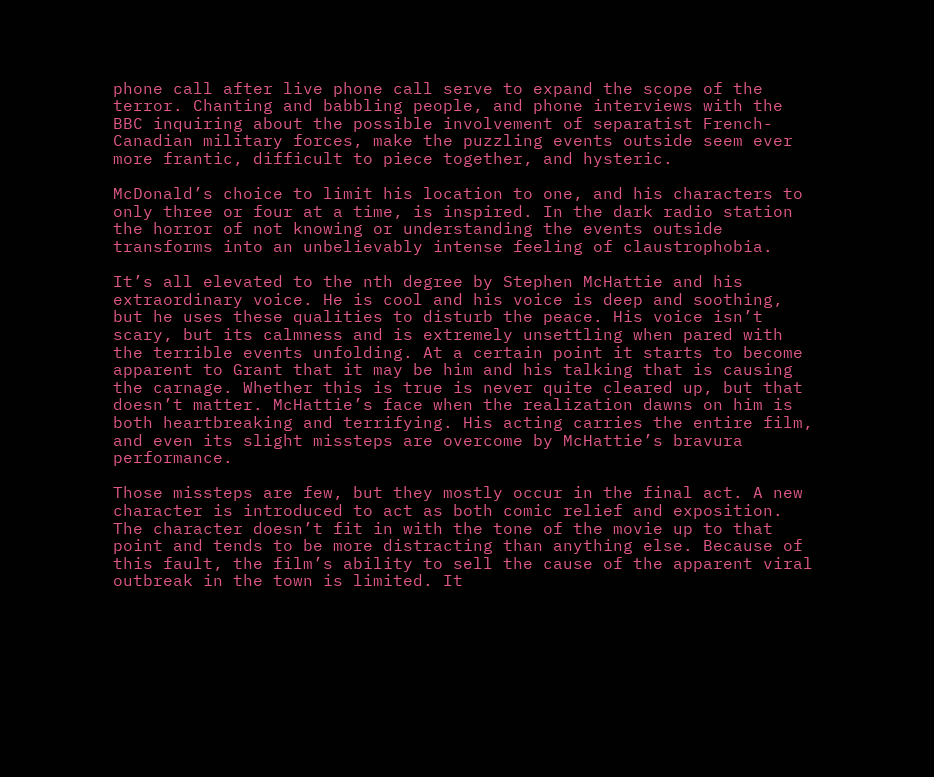phone call after live phone call serve to expand the scope of the terror. Chanting and babbling people, and phone interviews with the BBC inquiring about the possible involvement of separatist French-Canadian military forces, make the puzzling events outside seem ever more frantic, difficult to piece together, and hysteric.

McDonald’s choice to limit his location to one, and his characters to only three or four at a time, is inspired. In the dark radio station the horror of not knowing or understanding the events outside transforms into an unbelievably intense feeling of claustrophobia.

It’s all elevated to the nth degree by Stephen McHattie and his extraordinary voice. He is cool and his voice is deep and soothing, but he uses these qualities to disturb the peace. His voice isn’t scary, but its calmness and is extremely unsettling when pared with the terrible events unfolding. At a certain point it starts to become apparent to Grant that it may be him and his talking that is causing the carnage. Whether this is true is never quite cleared up, but that doesn’t matter. McHattie’s face when the realization dawns on him is both heartbreaking and terrifying. His acting carries the entire film, and even its slight missteps are overcome by McHattie’s bravura performance.

Those missteps are few, but they mostly occur in the final act. A new character is introduced to act as both comic relief and exposition. The character doesn’t fit in with the tone of the movie up to that point and tends to be more distracting than anything else. Because of this fault, the film’s ability to sell the cause of the apparent viral outbreak in the town is limited. It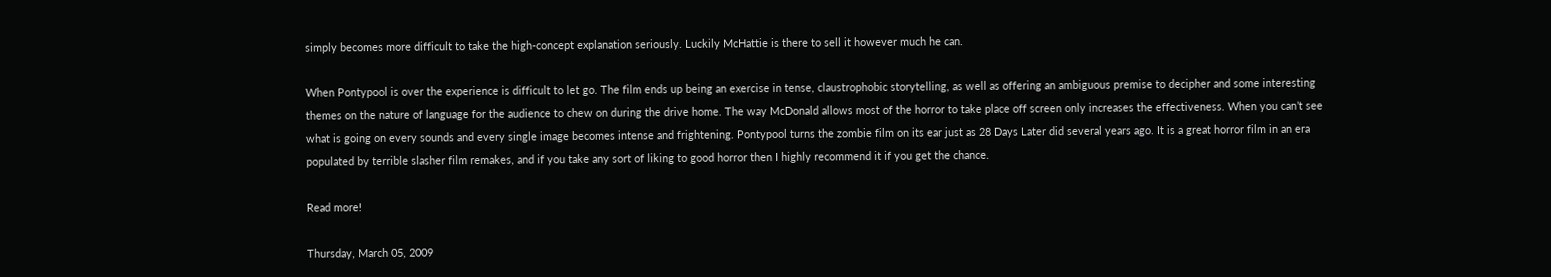simply becomes more difficult to take the high-concept explanation seriously. Luckily McHattie is there to sell it however much he can.

When Pontypool is over the experience is difficult to let go. The film ends up being an exercise in tense, claustrophobic storytelling, as well as offering an ambiguous premise to decipher and some interesting themes on the nature of language for the audience to chew on during the drive home. The way McDonald allows most of the horror to take place off screen only increases the effectiveness. When you can’t see what is going on every sounds and every single image becomes intense and frightening. Pontypool turns the zombie film on its ear just as 28 Days Later did several years ago. It is a great horror film in an era populated by terrible slasher film remakes, and if you take any sort of liking to good horror then I highly recommend it if you get the chance.

Read more!

Thursday, March 05, 2009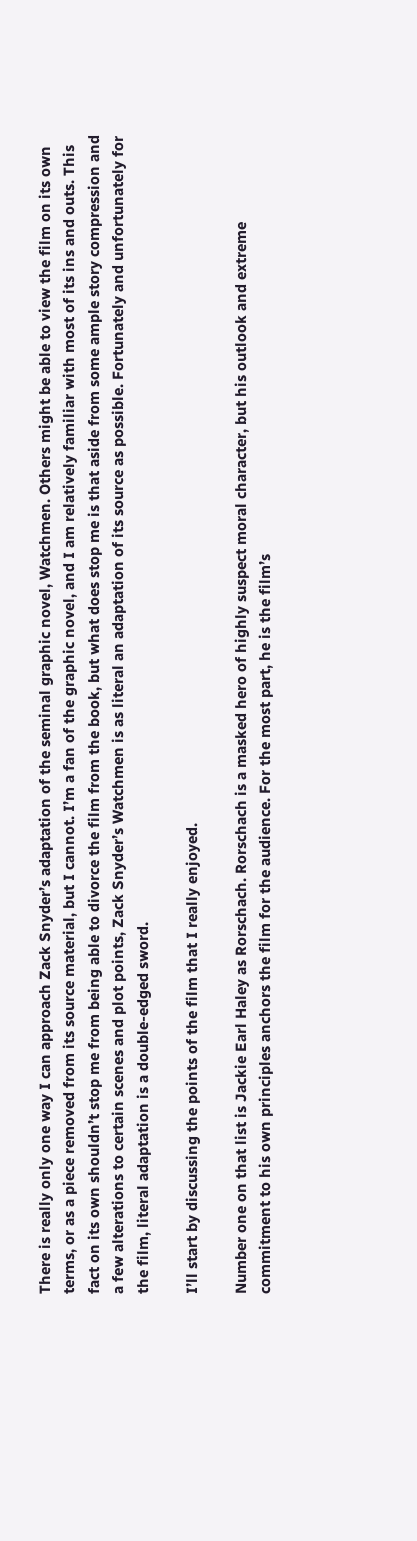There is really only one way I can approach Zack Snyder’s adaptation of the seminal graphic novel, Watchmen. Others might be able to view the film on its own terms, or as a piece removed from its source material, but I cannot. I’m a fan of the graphic novel, and I am relatively familiar with most of its ins and outs. This fact on its own shouldn’t stop me from being able to divorce the film from the book, but what does stop me is that aside from some ample story compression and a few alterations to certain scenes and plot points, Zack Snyder’s Watchmen is as literal an adaptation of its source as possible. Fortunately and unfortunately for the film, literal adaptation is a double-edged sword.

I’ll start by discussing the points of the film that I really enjoyed.

Number one on that list is Jackie Earl Haley as Rorschach. Rorschach is a masked hero of highly suspect moral character, but his outlook and extreme commitment to his own principles anchors the film for the audience. For the most part, he is the film’s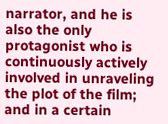narrator, and he is also the only protagonist who is continuously actively involved in unraveling the plot of the film; and in a certain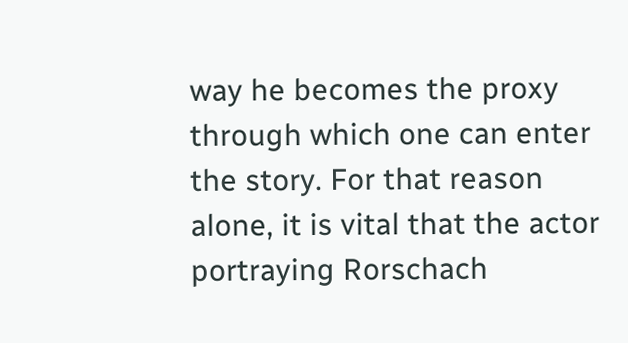way he becomes the proxy through which one can enter the story. For that reason alone, it is vital that the actor portraying Rorschach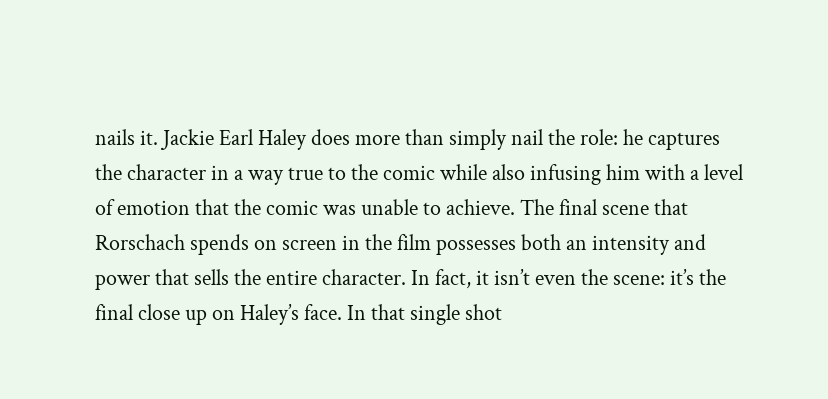nails it. Jackie Earl Haley does more than simply nail the role: he captures the character in a way true to the comic while also infusing him with a level of emotion that the comic was unable to achieve. The final scene that Rorschach spends on screen in the film possesses both an intensity and power that sells the entire character. In fact, it isn’t even the scene: it’s the final close up on Haley’s face. In that single shot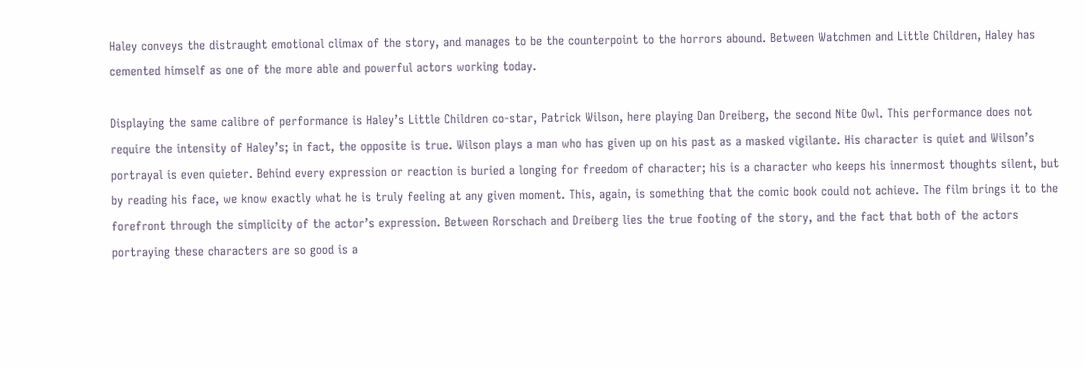Haley conveys the distraught emotional climax of the story, and manages to be the counterpoint to the horrors abound. Between Watchmen and Little Children, Haley has cemented himself as one of the more able and powerful actors working today.

Displaying the same calibre of performance is Haley’s Little Children co-star, Patrick Wilson, here playing Dan Dreiberg, the second Nite Owl. This performance does not require the intensity of Haley’s; in fact, the opposite is true. Wilson plays a man who has given up on his past as a masked vigilante. His character is quiet and Wilson’s portrayal is even quieter. Behind every expression or reaction is buried a longing for freedom of character; his is a character who keeps his innermost thoughts silent, but by reading his face, we know exactly what he is truly feeling at any given moment. This, again, is something that the comic book could not achieve. The film brings it to the forefront through the simplicity of the actor’s expression. Between Rorschach and Dreiberg lies the true footing of the story, and the fact that both of the actors portraying these characters are so good is a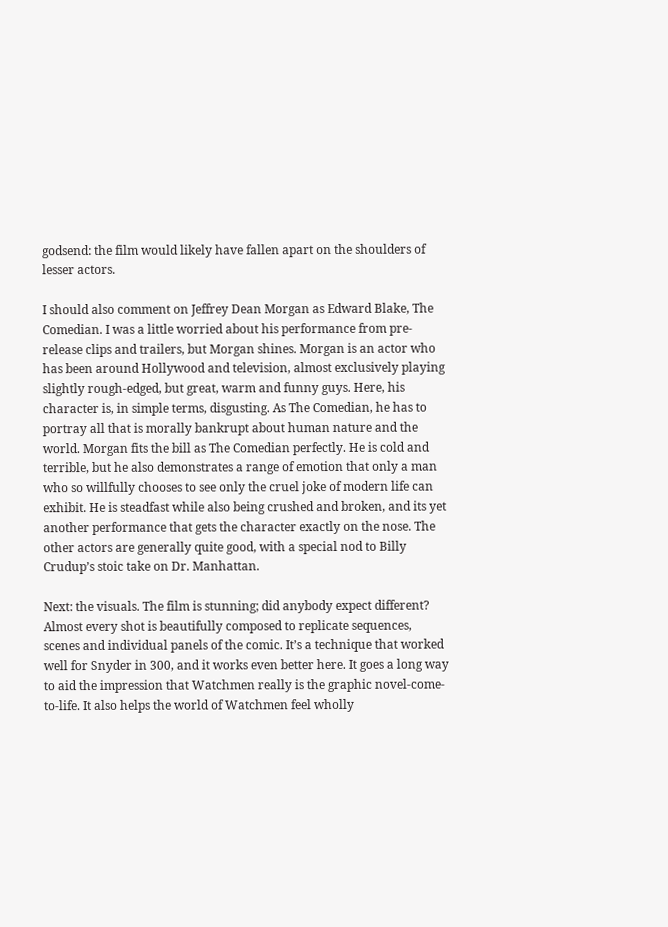godsend: the film would likely have fallen apart on the shoulders of lesser actors.

I should also comment on Jeffrey Dean Morgan as Edward Blake, The Comedian. I was a little worried about his performance from pre-release clips and trailers, but Morgan shines. Morgan is an actor who has been around Hollywood and television, almost exclusively playing slightly rough-edged, but great, warm and funny guys. Here, his character is, in simple terms, disgusting. As The Comedian, he has to portray all that is morally bankrupt about human nature and the world. Morgan fits the bill as The Comedian perfectly. He is cold and terrible, but he also demonstrates a range of emotion that only a man who so willfully chooses to see only the cruel joke of modern life can exhibit. He is steadfast while also being crushed and broken, and its yet another performance that gets the character exactly on the nose. The other actors are generally quite good, with a special nod to Billy Crudup’s stoic take on Dr. Manhattan.

Next: the visuals. The film is stunning; did anybody expect different? Almost every shot is beautifully composed to replicate sequences, scenes and individual panels of the comic. It’s a technique that worked well for Snyder in 300, and it works even better here. It goes a long way to aid the impression that Watchmen really is the graphic novel-come-to-life. It also helps the world of Watchmen feel wholly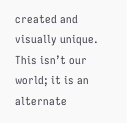created and visually unique. This isn’t our world; it is an alternate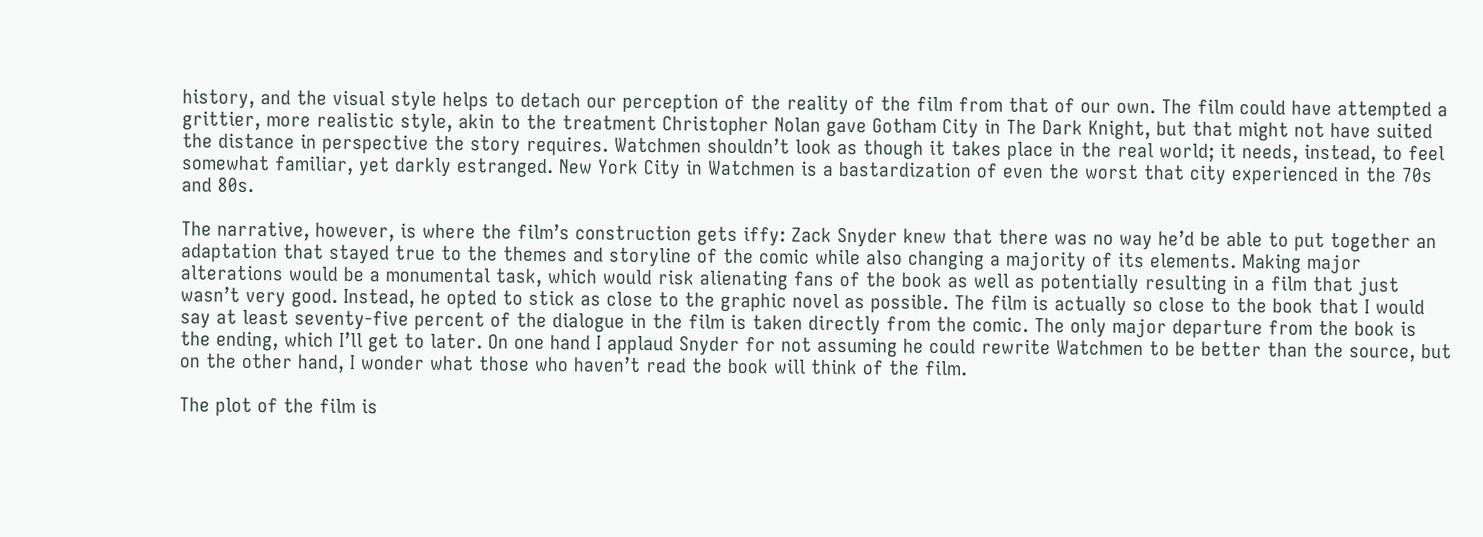history, and the visual style helps to detach our perception of the reality of the film from that of our own. The film could have attempted a grittier, more realistic style, akin to the treatment Christopher Nolan gave Gotham City in The Dark Knight, but that might not have suited the distance in perspective the story requires. Watchmen shouldn’t look as though it takes place in the real world; it needs, instead, to feel somewhat familiar, yet darkly estranged. New York City in Watchmen is a bastardization of even the worst that city experienced in the 70s and 80s.

The narrative, however, is where the film’s construction gets iffy: Zack Snyder knew that there was no way he’d be able to put together an adaptation that stayed true to the themes and storyline of the comic while also changing a majority of its elements. Making major alterations would be a monumental task, which would risk alienating fans of the book as well as potentially resulting in a film that just wasn’t very good. Instead, he opted to stick as close to the graphic novel as possible. The film is actually so close to the book that I would say at least seventy-five percent of the dialogue in the film is taken directly from the comic. The only major departure from the book is the ending, which I’ll get to later. On one hand I applaud Snyder for not assuming he could rewrite Watchmen to be better than the source, but on the other hand, I wonder what those who haven’t read the book will think of the film.

The plot of the film is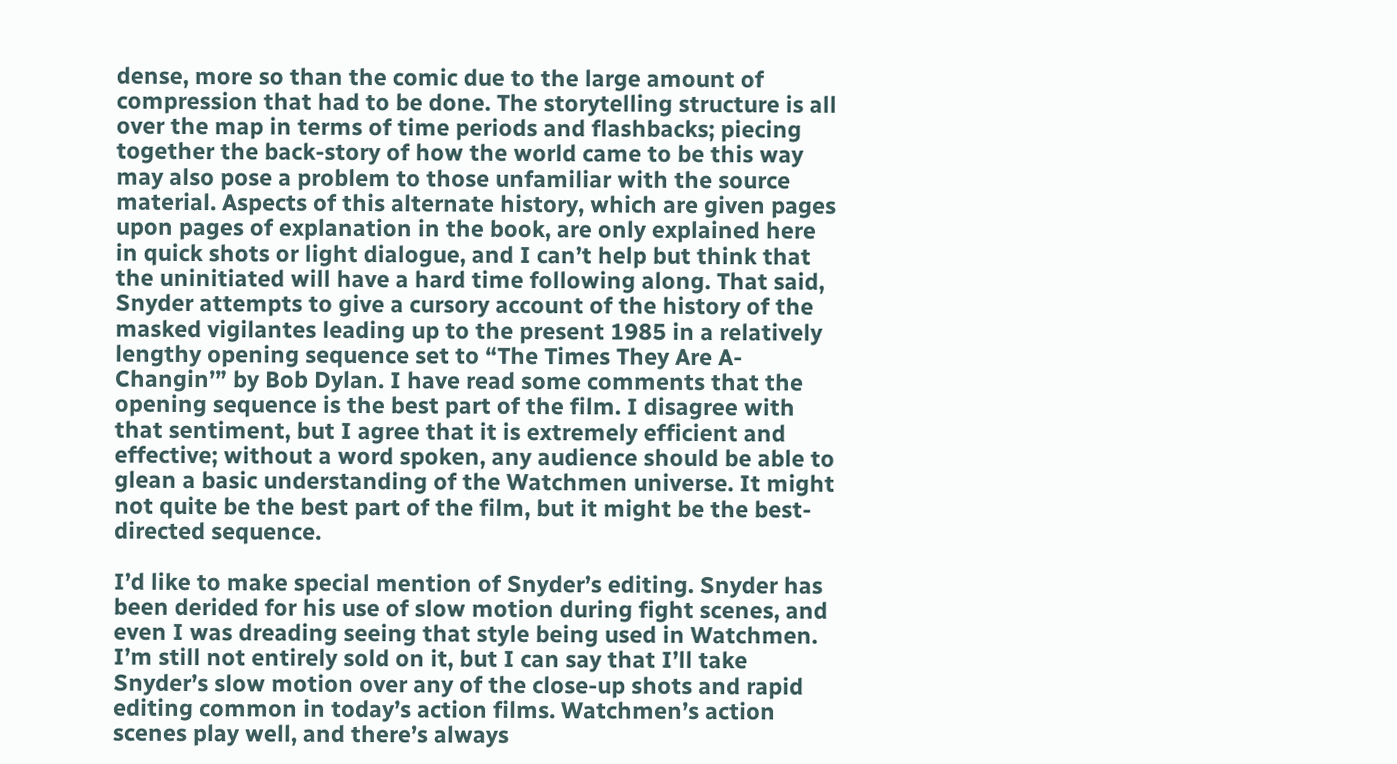dense, more so than the comic due to the large amount of compression that had to be done. The storytelling structure is all over the map in terms of time periods and flashbacks; piecing together the back-story of how the world came to be this way may also pose a problem to those unfamiliar with the source material. Aspects of this alternate history, which are given pages upon pages of explanation in the book, are only explained here in quick shots or light dialogue, and I can’t help but think that the uninitiated will have a hard time following along. That said, Snyder attempts to give a cursory account of the history of the masked vigilantes leading up to the present 1985 in a relatively lengthy opening sequence set to “The Times They Are A-Changin’” by Bob Dylan. I have read some comments that the opening sequence is the best part of the film. I disagree with that sentiment, but I agree that it is extremely efficient and effective; without a word spoken, any audience should be able to glean a basic understanding of the Watchmen universe. It might not quite be the best part of the film, but it might be the best-directed sequence.

I’d like to make special mention of Snyder’s editing. Snyder has been derided for his use of slow motion during fight scenes, and even I was dreading seeing that style being used in Watchmen. I’m still not entirely sold on it, but I can say that I’ll take Snyder’s slow motion over any of the close-up shots and rapid editing common in today’s action films. Watchmen’s action scenes play well, and there’s always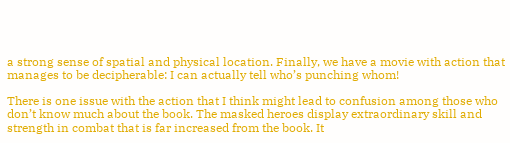a strong sense of spatial and physical location. Finally, we have a movie with action that manages to be decipherable: I can actually tell who’s punching whom!

There is one issue with the action that I think might lead to confusion among those who don’t know much about the book. The masked heroes display extraordinary skill and strength in combat that is far increased from the book. It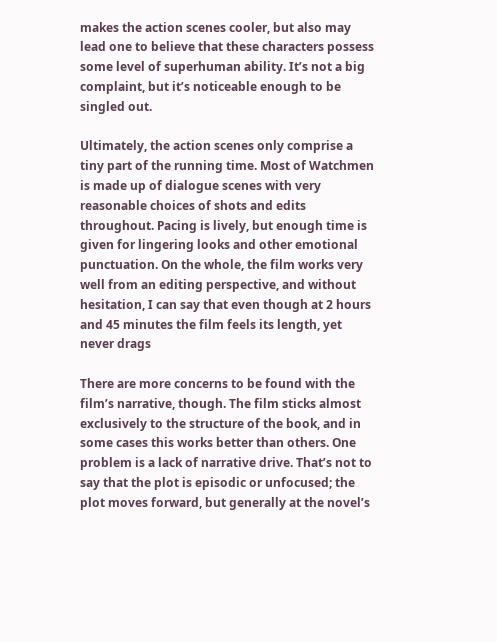makes the action scenes cooler, but also may lead one to believe that these characters possess some level of superhuman ability. It’s not a big complaint, but it’s noticeable enough to be singled out.

Ultimately, the action scenes only comprise a tiny part of the running time. Most of Watchmen is made up of dialogue scenes with very reasonable choices of shots and edits throughout. Pacing is lively, but enough time is given for lingering looks and other emotional punctuation. On the whole, the film works very well from an editing perspective, and without hesitation, I can say that even though at 2 hours and 45 minutes the film feels its length, yet never drags

There are more concerns to be found with the film’s narrative, though. The film sticks almost exclusively to the structure of the book, and in some cases this works better than others. One problem is a lack of narrative drive. That’s not to say that the plot is episodic or unfocused; the plot moves forward, but generally at the novel’s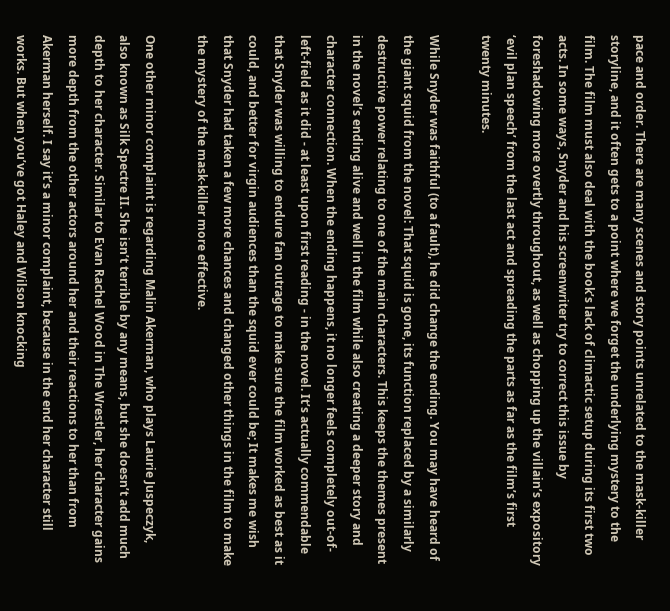pace and order. There are many scenes and story points unrelated to the mask-killer storyline, and it often gets to a point where we forget the underlying mystery to the film. The film must also deal with the book’s lack of climactic setup during its first two acts. In some ways, Snyder and his screenwriter try to correct this issue by foreshadowing more overtly throughout, as well as chopping up the villain’s expository ‘evil plan speech’ from the last act and spreading the parts as far as the film’s first twenty minutes.

While Snyder was faithful (to a fault), he did change the ending. You may have heard of the giant squid from the novel: That squid is gone, its function replaced by a similarly destructive power relating to one of the main characters. This keeps the themes present in the novel’s ending alive and well in the film while also creating a deeper story and character connection. When the ending happens, it no longer feels completely out-of-left-field as it did - at least upon first reading - in the novel. It’s actually commendable that Snyder was willing to endure fan outrage to make sure the film worked as best as it could, and better for virgin audiences than the squid ever could be; It makes me wish that Snyder had taken a few more chances and changed other things in the film to make the mystery of the mask-killer more effective.

One other minor complaint is regarding Malin Akerman, who plays Laurie Juspeczyk, also known as Silk Spectre II. She isn’t terrible by any means, but she doesn’t add much depth to her character. Similar to Evan Rachel Wood in The Wrestler, her character gains more depth from the other actors around her and their reactions to her than from Akerman herself. I say it’s a minor complaint, because in the end her character still works. But when you’ve got Haley and Wilson knocking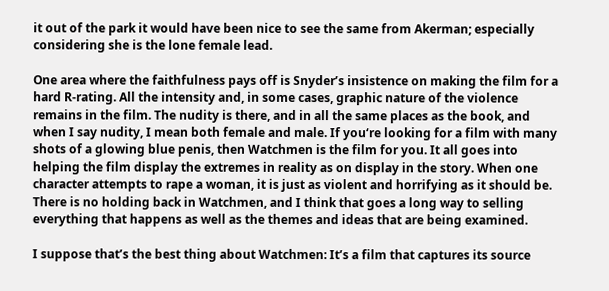it out of the park it would have been nice to see the same from Akerman; especially considering she is the lone female lead.

One area where the faithfulness pays off is Snyder’s insistence on making the film for a hard R-rating. All the intensity and, in some cases, graphic nature of the violence remains in the film. The nudity is there, and in all the same places as the book, and when I say nudity, I mean both female and male. If you‘re looking for a film with many shots of a glowing blue penis, then Watchmen is the film for you. It all goes into helping the film display the extremes in reality as on display in the story. When one character attempts to rape a woman, it is just as violent and horrifying as it should be. There is no holding back in Watchmen, and I think that goes a long way to selling everything that happens as well as the themes and ideas that are being examined.

I suppose that’s the best thing about Watchmen: It’s a film that captures its source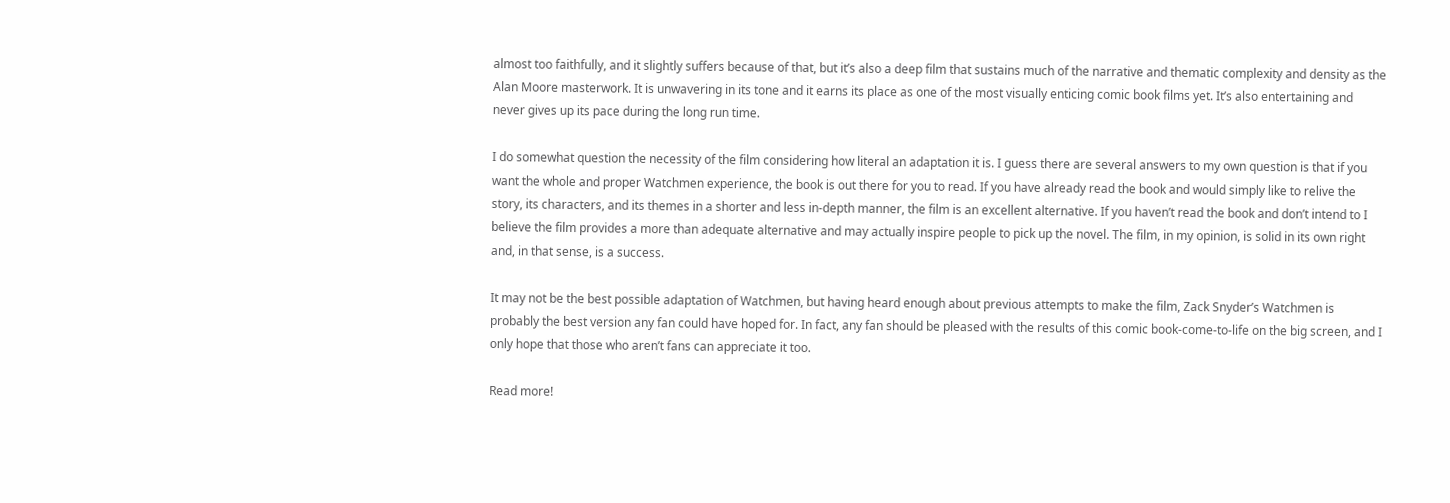almost too faithfully, and it slightly suffers because of that, but it’s also a deep film that sustains much of the narrative and thematic complexity and density as the Alan Moore masterwork. It is unwavering in its tone and it earns its place as one of the most visually enticing comic book films yet. It’s also entertaining and never gives up its pace during the long run time.

I do somewhat question the necessity of the film considering how literal an adaptation it is. I guess there are several answers to my own question is that if you want the whole and proper Watchmen experience, the book is out there for you to read. If you have already read the book and would simply like to relive the story, its characters, and its themes in a shorter and less in-depth manner, the film is an excellent alternative. If you haven’t read the book and don’t intend to I believe the film provides a more than adequate alternative and may actually inspire people to pick up the novel. The film, in my opinion, is solid in its own right and, in that sense, is a success.

It may not be the best possible adaptation of Watchmen, but having heard enough about previous attempts to make the film, Zack Snyder’s Watchmen is probably the best version any fan could have hoped for. In fact, any fan should be pleased with the results of this comic book-come-to-life on the big screen, and I only hope that those who aren’t fans can appreciate it too.

Read more!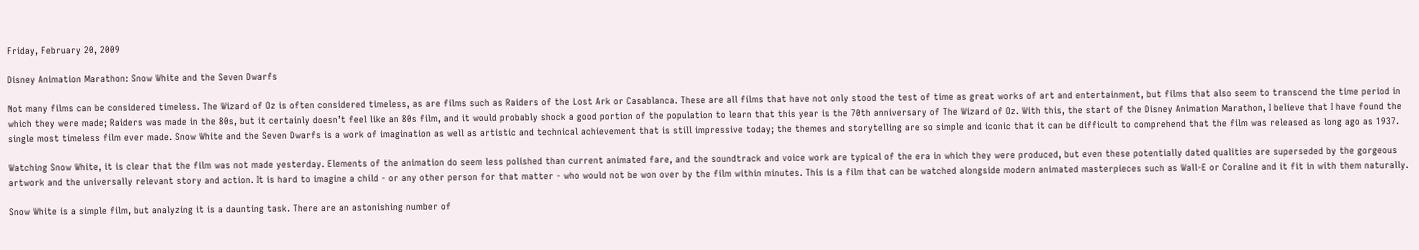Friday, February 20, 2009

Disney Animation Marathon: Snow White and the Seven Dwarfs

Not many films can be considered timeless. The Wizard of Oz is often considered timeless, as are films such as Raiders of the Lost Ark or Casablanca. These are all films that have not only stood the test of time as great works of art and entertainment, but films that also seem to transcend the time period in which they were made; Raiders was made in the 80s, but it certainly doesn’t feel like an 80s film, and it would probably shock a good portion of the population to learn that this year is the 70th anniversary of The Wizard of Oz. With this, the start of the Disney Animation Marathon, I believe that I have found the single most timeless film ever made. Snow White and the Seven Dwarfs is a work of imagination as well as artistic and technical achievement that is still impressive today; the themes and storytelling are so simple and iconic that it can be difficult to comprehend that the film was released as long ago as 1937.

Watching Snow White, it is clear that the film was not made yesterday. Elements of the animation do seem less polished than current animated fare, and the soundtrack and voice work are typical of the era in which they were produced, but even these potentially dated qualities are superseded by the gorgeous artwork and the universally relevant story and action. It is hard to imagine a child - or any other person for that matter - who would not be won over by the film within minutes. This is a film that can be watched alongside modern animated masterpieces such as Wall-E or Coraline and it fit in with them naturally.

Snow White is a simple film, but analyzing it is a daunting task. There are an astonishing number of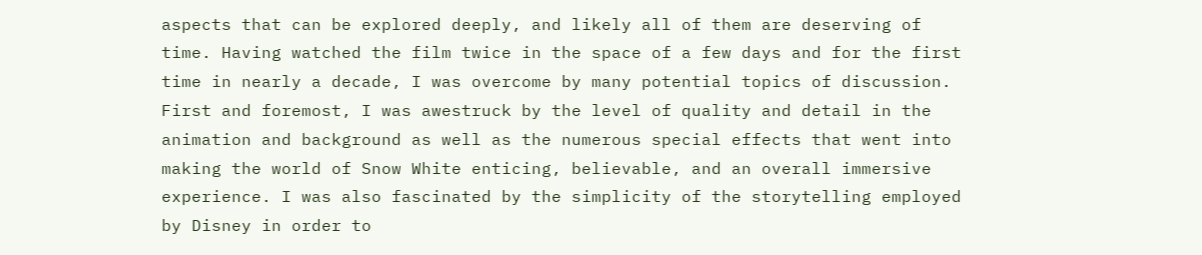aspects that can be explored deeply, and likely all of them are deserving of time. Having watched the film twice in the space of a few days and for the first time in nearly a decade, I was overcome by many potential topics of discussion. First and foremost, I was awestruck by the level of quality and detail in the animation and background as well as the numerous special effects that went into making the world of Snow White enticing, believable, and an overall immersive experience. I was also fascinated by the simplicity of the storytelling employed by Disney in order to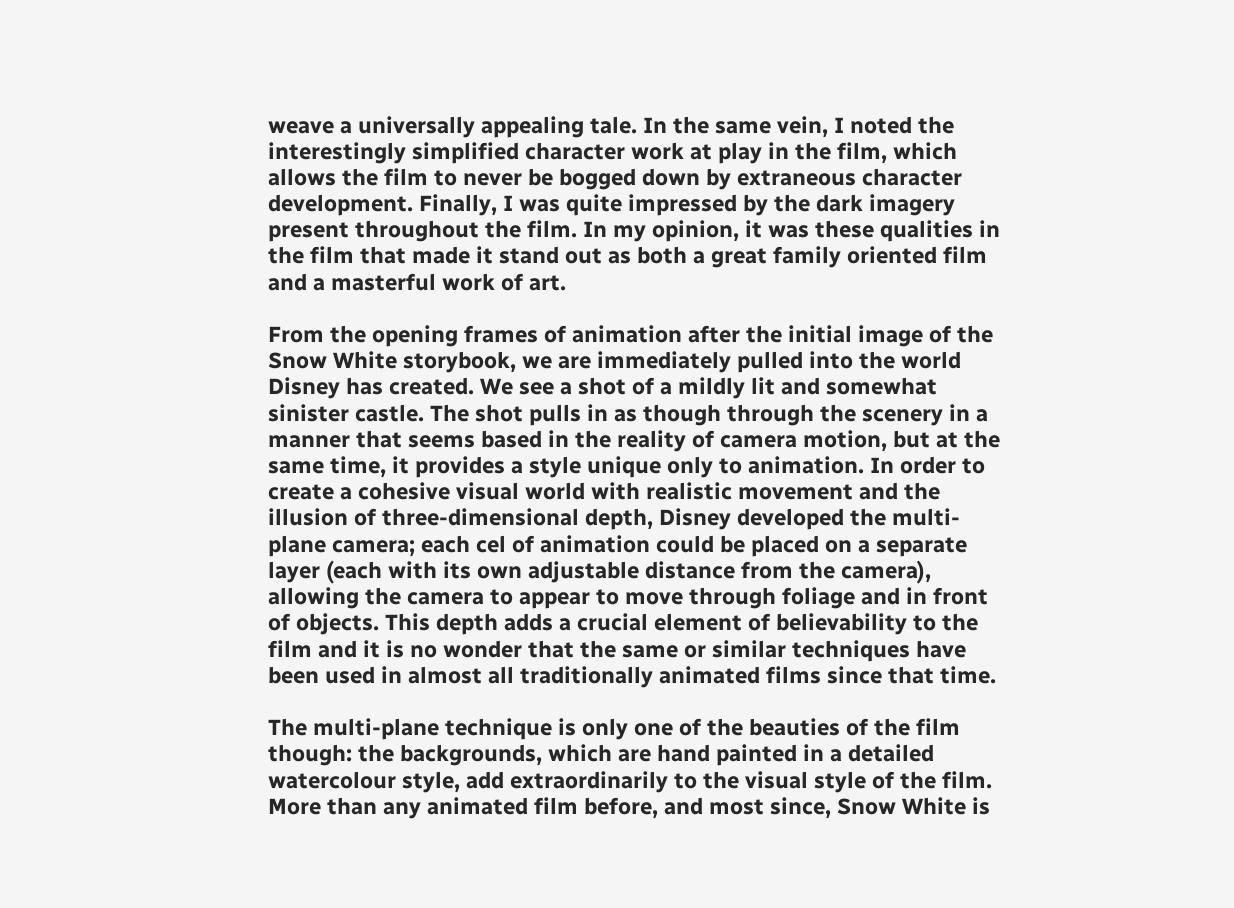weave a universally appealing tale. In the same vein, I noted the interestingly simplified character work at play in the film, which allows the film to never be bogged down by extraneous character development. Finally, I was quite impressed by the dark imagery present throughout the film. In my opinion, it was these qualities in the film that made it stand out as both a great family oriented film and a masterful work of art.

From the opening frames of animation after the initial image of the Snow White storybook, we are immediately pulled into the world Disney has created. We see a shot of a mildly lit and somewhat sinister castle. The shot pulls in as though through the scenery in a manner that seems based in the reality of camera motion, but at the same time, it provides a style unique only to animation. In order to create a cohesive visual world with realistic movement and the illusion of three-dimensional depth, Disney developed the multi-plane camera; each cel of animation could be placed on a separate layer (each with its own adjustable distance from the camera), allowing the camera to appear to move through foliage and in front of objects. This depth adds a crucial element of believability to the film and it is no wonder that the same or similar techniques have been used in almost all traditionally animated films since that time.

The multi-plane technique is only one of the beauties of the film though: the backgrounds, which are hand painted in a detailed watercolour style, add extraordinarily to the visual style of the film. More than any animated film before, and most since, Snow White is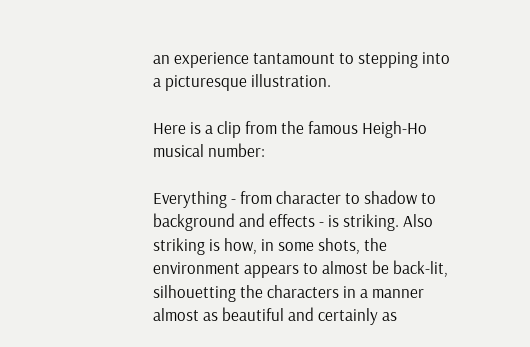an experience tantamount to stepping into a picturesque illustration.

Here is a clip from the famous Heigh-Ho musical number:

Everything - from character to shadow to background and effects - is striking. Also striking is how, in some shots, the environment appears to almost be back-lit, silhouetting the characters in a manner almost as beautiful and certainly as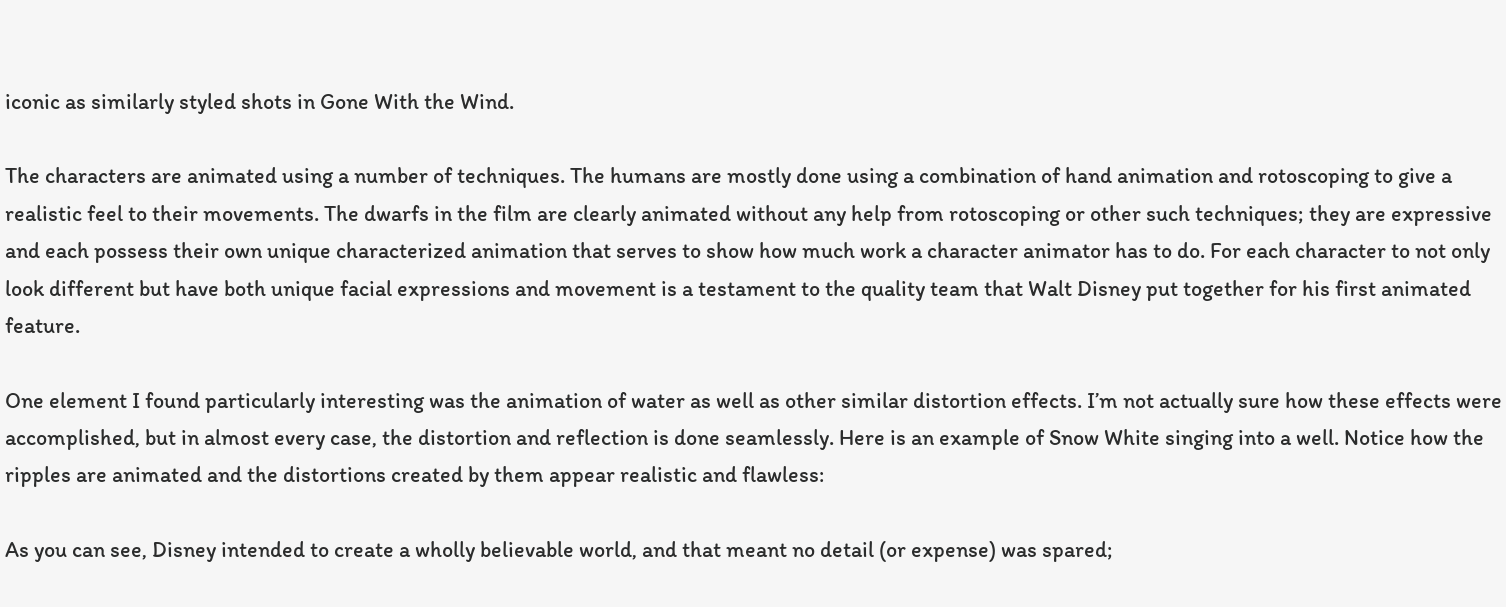iconic as similarly styled shots in Gone With the Wind.

The characters are animated using a number of techniques. The humans are mostly done using a combination of hand animation and rotoscoping to give a realistic feel to their movements. The dwarfs in the film are clearly animated without any help from rotoscoping or other such techniques; they are expressive and each possess their own unique characterized animation that serves to show how much work a character animator has to do. For each character to not only look different but have both unique facial expressions and movement is a testament to the quality team that Walt Disney put together for his first animated feature.

One element I found particularly interesting was the animation of water as well as other similar distortion effects. I’m not actually sure how these effects were accomplished, but in almost every case, the distortion and reflection is done seamlessly. Here is an example of Snow White singing into a well. Notice how the ripples are animated and the distortions created by them appear realistic and flawless:

As you can see, Disney intended to create a wholly believable world, and that meant no detail (or expense) was spared;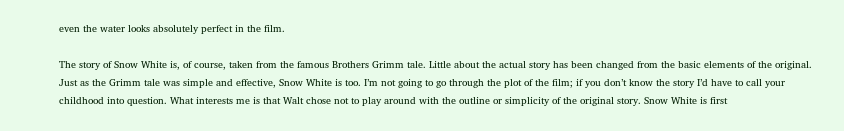even the water looks absolutely perfect in the film.

The story of Snow White is, of course, taken from the famous Brothers Grimm tale. Little about the actual story has been changed from the basic elements of the original. Just as the Grimm tale was simple and effective, Snow White is too. I’m not going to go through the plot of the film; if you don’t know the story I’d have to call your childhood into question. What interests me is that Walt chose not to play around with the outline or simplicity of the original story. Snow White is first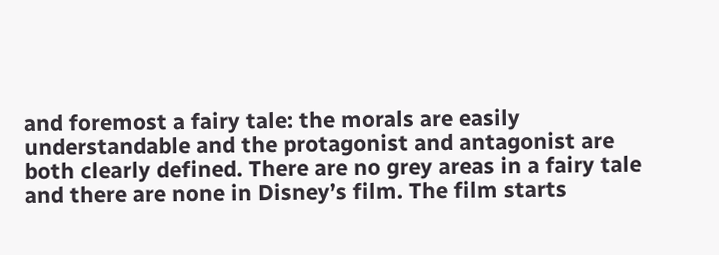and foremost a fairy tale: the morals are easily understandable and the protagonist and antagonist are both clearly defined. There are no grey areas in a fairy tale and there are none in Disney’s film. The film starts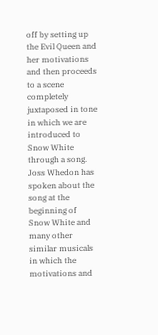off by setting up the Evil Queen and her motivations and then proceeds to a scene completely juxtaposed in tone in which we are introduced to Snow White through a song. Joss Whedon has spoken about the song at the beginning of Snow White and many other similar musicals in which the motivations and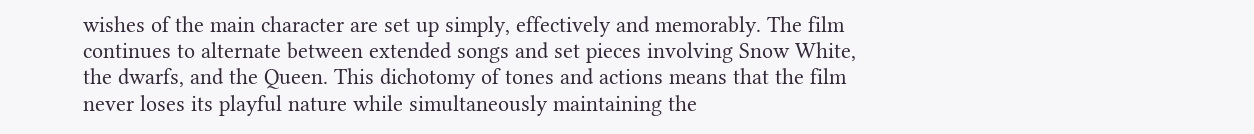wishes of the main character are set up simply, effectively and memorably. The film continues to alternate between extended songs and set pieces involving Snow White, the dwarfs, and the Queen. This dichotomy of tones and actions means that the film never loses its playful nature while simultaneously maintaining the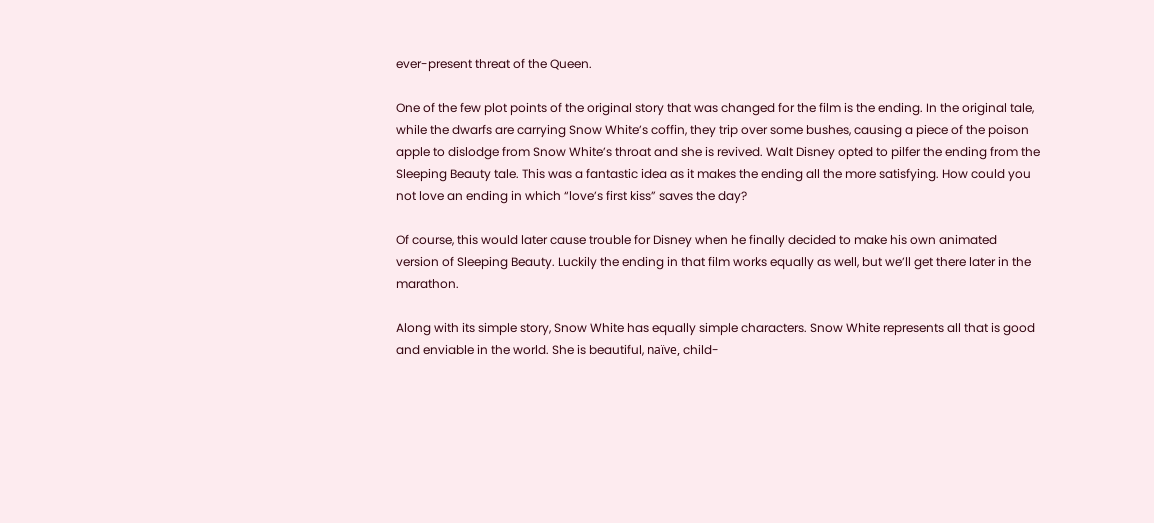ever-present threat of the Queen.

One of the few plot points of the original story that was changed for the film is the ending. In the original tale, while the dwarfs are carrying Snow White’s coffin, they trip over some bushes, causing a piece of the poison apple to dislodge from Snow White’s throat and she is revived. Walt Disney opted to pilfer the ending from the Sleeping Beauty tale. This was a fantastic idea as it makes the ending all the more satisfying. How could you not love an ending in which “love’s first kiss” saves the day?

Of course, this would later cause trouble for Disney when he finally decided to make his own animated version of Sleeping Beauty. Luckily the ending in that film works equally as well, but we’ll get there later in the marathon.

Along with its simple story, Snow White has equally simple characters. Snow White represents all that is good and enviable in the world. She is beautiful, naïve, child-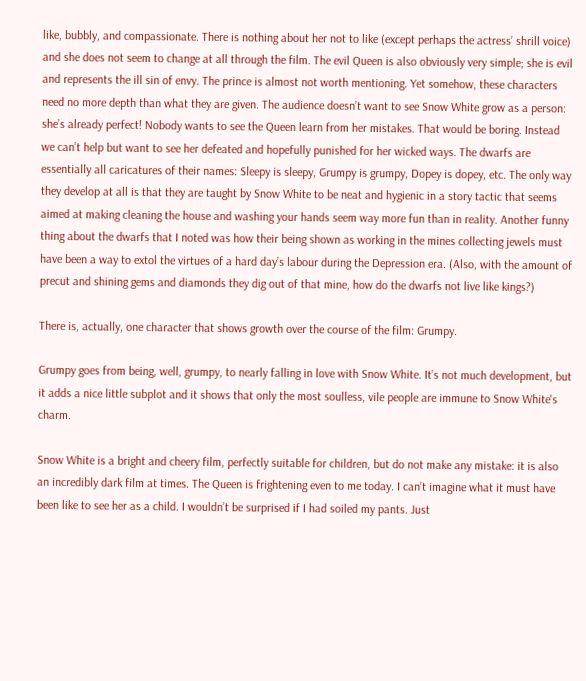like, bubbly, and compassionate. There is nothing about her not to like (except perhaps the actress’ shrill voice) and she does not seem to change at all through the film. The evil Queen is also obviously very simple; she is evil and represents the ill sin of envy. The prince is almost not worth mentioning. Yet somehow, these characters need no more depth than what they are given. The audience doesn’t want to see Snow White grow as a person: she’s already perfect! Nobody wants to see the Queen learn from her mistakes. That would be boring. Instead we can’t help but want to see her defeated and hopefully punished for her wicked ways. The dwarfs are essentially all caricatures of their names: Sleepy is sleepy, Grumpy is grumpy, Dopey is dopey, etc. The only way they develop at all is that they are taught by Snow White to be neat and hygienic in a story tactic that seems aimed at making cleaning the house and washing your hands seem way more fun than in reality. Another funny thing about the dwarfs that I noted was how their being shown as working in the mines collecting jewels must have been a way to extol the virtues of a hard day’s labour during the Depression era. (Also, with the amount of precut and shining gems and diamonds they dig out of that mine, how do the dwarfs not live like kings?)

There is, actually, one character that shows growth over the course of the film: Grumpy.

Grumpy goes from being, well, grumpy, to nearly falling in love with Snow White. It’s not much development, but it adds a nice little subplot and it shows that only the most soulless, vile people are immune to Snow White's charm.

Snow White is a bright and cheery film, perfectly suitable for children, but do not make any mistake: it is also an incredibly dark film at times. The Queen is frightening even to me today. I can’t imagine what it must have been like to see her as a child. I wouldn’t be surprised if I had soiled my pants. Just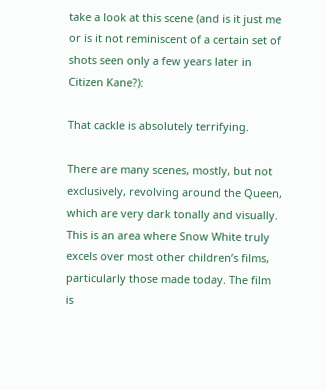take a look at this scene (and is it just me or is it not reminiscent of a certain set of shots seen only a few years later in Citizen Kane?):

That cackle is absolutely terrifying.

There are many scenes, mostly, but not exclusively, revolving around the Queen, which are very dark tonally and visually. This is an area where Snow White truly excels over most other children’s films, particularly those made today. The film is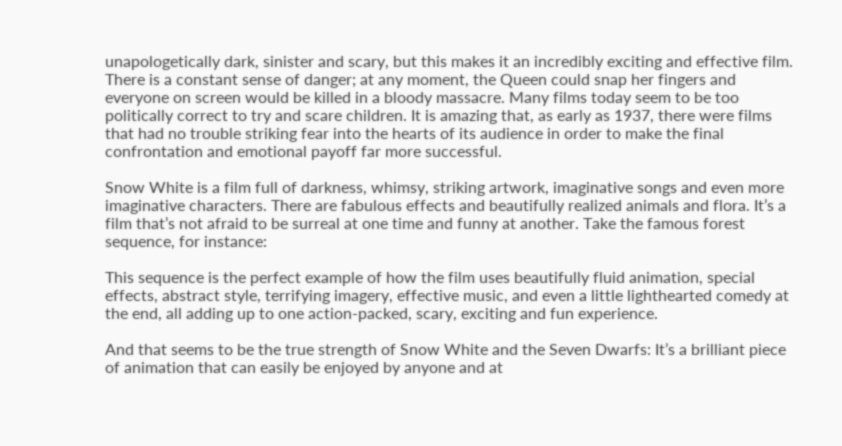unapologetically dark, sinister and scary, but this makes it an incredibly exciting and effective film. There is a constant sense of danger; at any moment, the Queen could snap her fingers and everyone on screen would be killed in a bloody massacre. Many films today seem to be too politically correct to try and scare children. It is amazing that, as early as 1937, there were films that had no trouble striking fear into the hearts of its audience in order to make the final confrontation and emotional payoff far more successful.

Snow White is a film full of darkness, whimsy, striking artwork, imaginative songs and even more imaginative characters. There are fabulous effects and beautifully realized animals and flora. It’s a film that’s not afraid to be surreal at one time and funny at another. Take the famous forest sequence, for instance:

This sequence is the perfect example of how the film uses beautifully fluid animation, special effects, abstract style, terrifying imagery, effective music, and even a little lighthearted comedy at the end, all adding up to one action-packed, scary, exciting and fun experience.

And that seems to be the true strength of Snow White and the Seven Dwarfs: It’s a brilliant piece of animation that can easily be enjoyed by anyone and at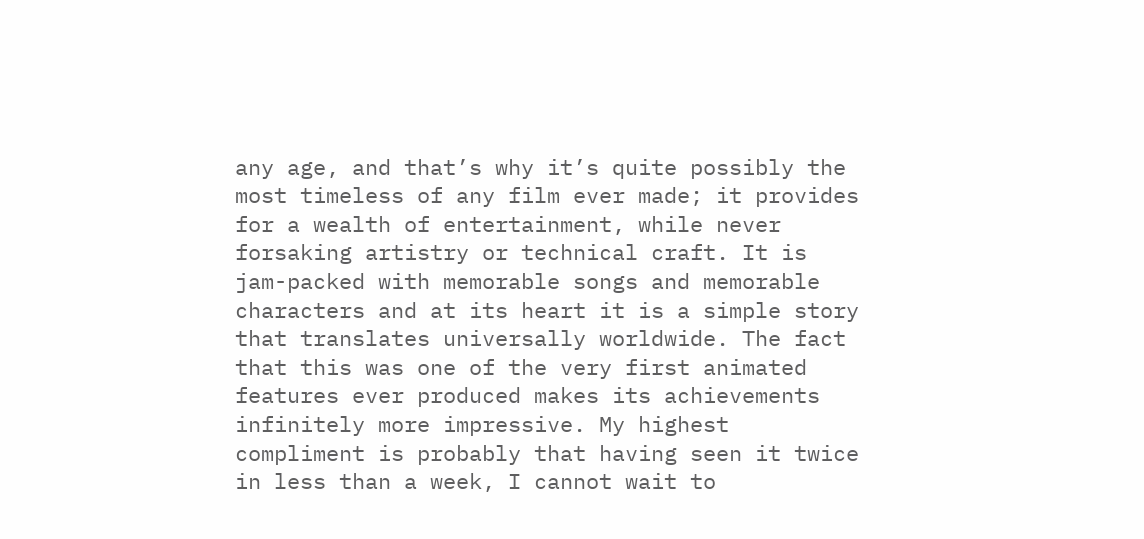any age, and that’s why it’s quite possibly the most timeless of any film ever made; it provides for a wealth of entertainment, while never forsaking artistry or technical craft. It is jam-packed with memorable songs and memorable characters and at its heart it is a simple story that translates universally worldwide. The fact that this was one of the very first animated features ever produced makes its achievements infinitely more impressive. My highest compliment is probably that having seen it twice in less than a week, I cannot wait to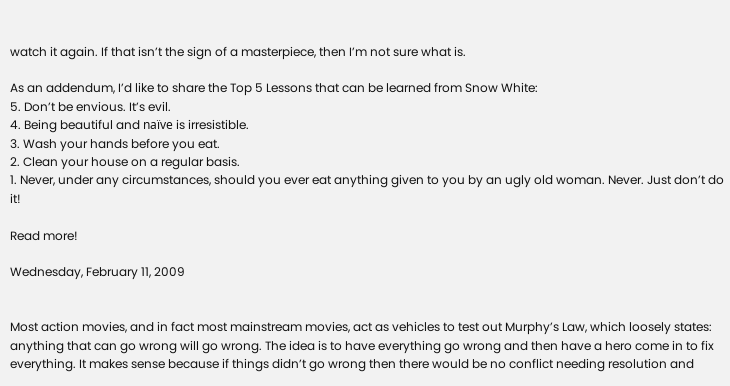watch it again. If that isn’t the sign of a masterpiece, then I’m not sure what is.

As an addendum, I’d like to share the Top 5 Lessons that can be learned from Snow White:
5. Don’t be envious. It’s evil.
4. Being beautiful and naïve is irresistible.
3. Wash your hands before you eat.
2. Clean your house on a regular basis.
1. Never, under any circumstances, should you ever eat anything given to you by an ugly old woman. Never. Just don’t do it!

Read more!

Wednesday, February 11, 2009


Most action movies, and in fact most mainstream movies, act as vehicles to test out Murphy’s Law, which loosely states: anything that can go wrong will go wrong. The idea is to have everything go wrong and then have a hero come in to fix everything. It makes sense because if things didn’t go wrong then there would be no conflict needing resolution and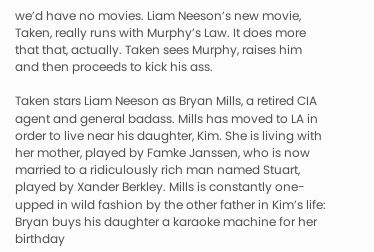we’d have no movies. Liam Neeson’s new movie, Taken, really runs with Murphy’s Law. It does more that that, actually. Taken sees Murphy, raises him and then proceeds to kick his ass.

Taken stars Liam Neeson as Bryan Mills, a retired CIA agent and general badass. Mills has moved to LA in order to live near his daughter, Kim. She is living with her mother, played by Famke Janssen, who is now married to a ridiculously rich man named Stuart, played by Xander Berkley. Mills is constantly one-upped in wild fashion by the other father in Kim’s life: Bryan buys his daughter a karaoke machine for her birthday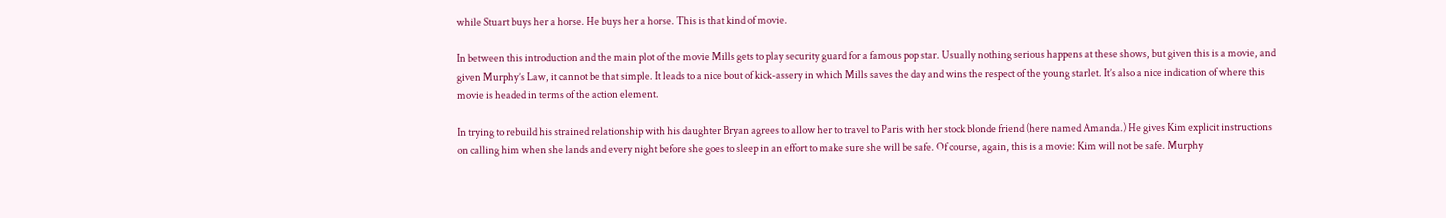while Stuart buys her a horse. He buys her a horse. This is that kind of movie.

In between this introduction and the main plot of the movie Mills gets to play security guard for a famous pop star. Usually nothing serious happens at these shows, but given this is a movie, and given Murphy’s Law, it cannot be that simple. It leads to a nice bout of kick-assery in which Mills saves the day and wins the respect of the young starlet. It’s also a nice indication of where this movie is headed in terms of the action element.

In trying to rebuild his strained relationship with his daughter Bryan agrees to allow her to travel to Paris with her stock blonde friend (here named Amanda.) He gives Kim explicit instructions on calling him when she lands and every night before she goes to sleep in an effort to make sure she will be safe. Of course, again, this is a movie: Kim will not be safe. Murphy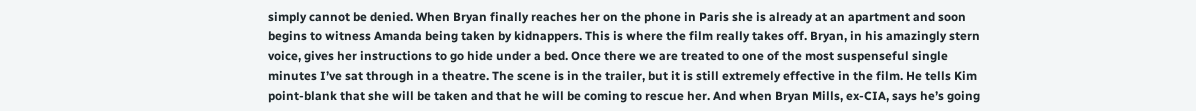simply cannot be denied. When Bryan finally reaches her on the phone in Paris she is already at an apartment and soon begins to witness Amanda being taken by kidnappers. This is where the film really takes off. Bryan, in his amazingly stern voice, gives her instructions to go hide under a bed. Once there we are treated to one of the most suspenseful single minutes I’ve sat through in a theatre. The scene is in the trailer, but it is still extremely effective in the film. He tells Kim point-blank that she will be taken and that he will be coming to rescue her. And when Bryan Mills, ex-CIA, says he’s going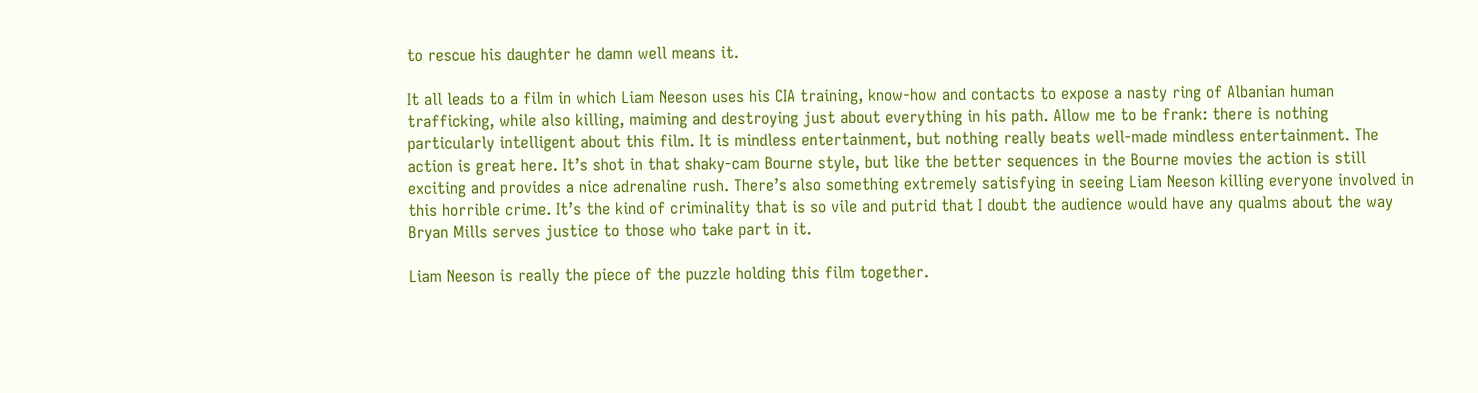to rescue his daughter he damn well means it.

It all leads to a film in which Liam Neeson uses his CIA training, know-how and contacts to expose a nasty ring of Albanian human trafficking, while also killing, maiming and destroying just about everything in his path. Allow me to be frank: there is nothing particularly intelligent about this film. It is mindless entertainment, but nothing really beats well-made mindless entertainment. The action is great here. It’s shot in that shaky-cam Bourne style, but like the better sequences in the Bourne movies the action is still exciting and provides a nice adrenaline rush. There’s also something extremely satisfying in seeing Liam Neeson killing everyone involved in this horrible crime. It’s the kind of criminality that is so vile and putrid that I doubt the audience would have any qualms about the way Bryan Mills serves justice to those who take part in it.

Liam Neeson is really the piece of the puzzle holding this film together.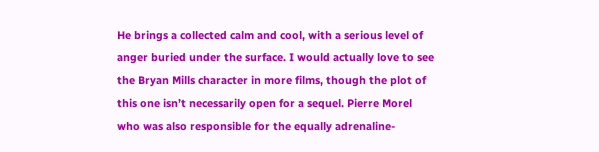He brings a collected calm and cool, with a serious level of anger buried under the surface. I would actually love to see the Bryan Mills character in more films, though the plot of this one isn’t necessarily open for a sequel. Pierre Morel who was also responsible for the equally adrenaline-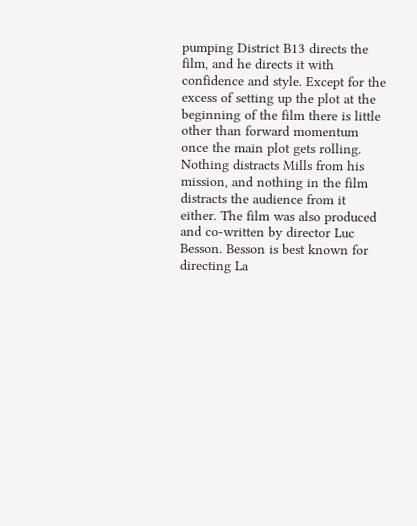pumping District B13 directs the film, and he directs it with confidence and style. Except for the excess of setting up the plot at the beginning of the film there is little other than forward momentum once the main plot gets rolling. Nothing distracts Mills from his mission, and nothing in the film distracts the audience from it either. The film was also produced and co-written by director Luc Besson. Besson is best known for directing La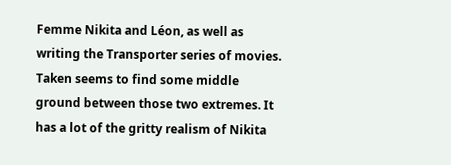Femme Nikita and Léon, as well as writing the Transporter series of movies. Taken seems to find some middle ground between those two extremes. It has a lot of the gritty realism of Nikita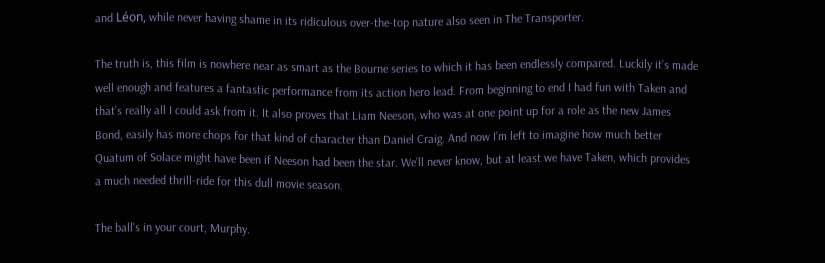and Léon, while never having shame in its ridiculous over-the-top nature also seen in The Transporter.

The truth is, this film is nowhere near as smart as the Bourne series to which it has been endlessly compared. Luckily it’s made well enough and features a fantastic performance from its action hero lead. From beginning to end I had fun with Taken and that’s really all I could ask from it. It also proves that Liam Neeson, who was at one point up for a role as the new James Bond, easily has more chops for that kind of character than Daniel Craig. And now I’m left to imagine how much better Quatum of Solace might have been if Neeson had been the star. We’ll never know, but at least we have Taken, which provides a much needed thrill-ride for this dull movie season.

The ball's in your court, Murphy.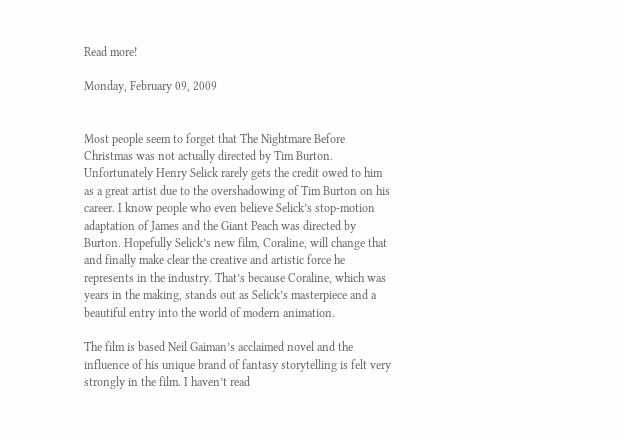Read more!

Monday, February 09, 2009


Most people seem to forget that The Nightmare Before Christmas was not actually directed by Tim Burton. Unfortunately Henry Selick rarely gets the credit owed to him as a great artist due to the overshadowing of Tim Burton on his career. I know people who even believe Selick’s stop-motion adaptation of James and the Giant Peach was directed by Burton. Hopefully Selick’s new film, Coraline, will change that and finally make clear the creative and artistic force he represents in the industry. That’s because Coraline, which was years in the making, stands out as Selick’s masterpiece and a beautiful entry into the world of modern animation.

The film is based Neil Gaiman’s acclaimed novel and the influence of his unique brand of fantasy storytelling is felt very strongly in the film. I haven’t read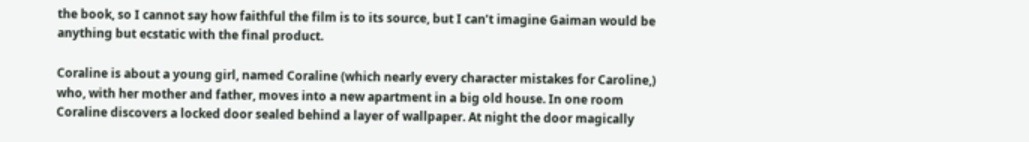the book, so I cannot say how faithful the film is to its source, but I can’t imagine Gaiman would be anything but ecstatic with the final product.

Coraline is about a young girl, named Coraline (which nearly every character mistakes for Caroline,) who, with her mother and father, moves into a new apartment in a big old house. In one room Coraline discovers a locked door sealed behind a layer of wallpaper. At night the door magically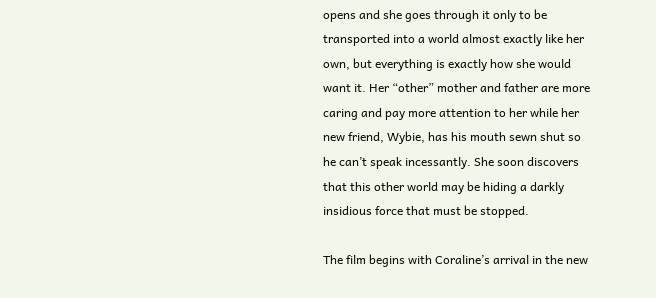opens and she goes through it only to be transported into a world almost exactly like her own, but everything is exactly how she would want it. Her “other” mother and father are more caring and pay more attention to her while her new friend, Wybie, has his mouth sewn shut so he can’t speak incessantly. She soon discovers that this other world may be hiding a darkly insidious force that must be stopped.

The film begins with Coraline’s arrival in the new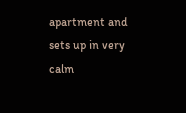apartment and sets up in very calm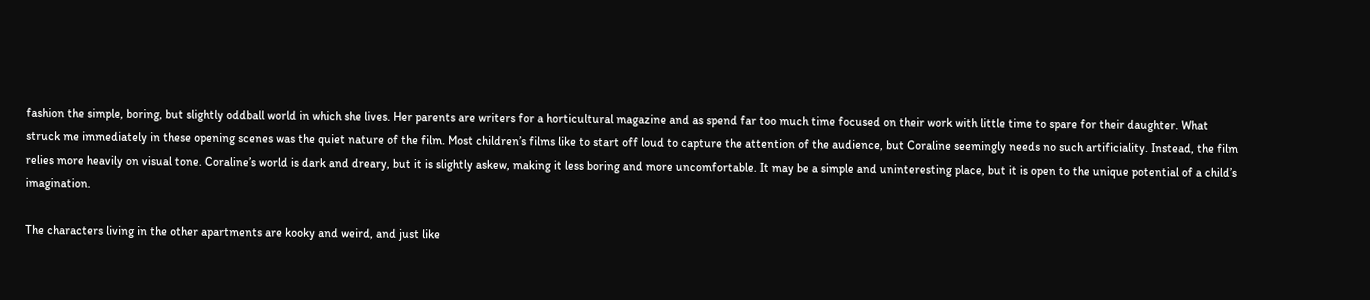fashion the simple, boring, but slightly oddball world in which she lives. Her parents are writers for a horticultural magazine and as spend far too much time focused on their work with little time to spare for their daughter. What struck me immediately in these opening scenes was the quiet nature of the film. Most children’s films like to start off loud to capture the attention of the audience, but Coraline seemingly needs no such artificiality. Instead, the film relies more heavily on visual tone. Coraline’s world is dark and dreary, but it is slightly askew, making it less boring and more uncomfortable. It may be a simple and uninteresting place, but it is open to the unique potential of a child’s imagination.

The characters living in the other apartments are kooky and weird, and just like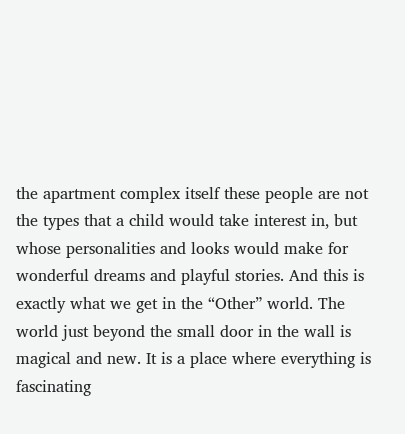the apartment complex itself these people are not the types that a child would take interest in, but whose personalities and looks would make for wonderful dreams and playful stories. And this is exactly what we get in the “Other” world. The world just beyond the small door in the wall is magical and new. It is a place where everything is fascinating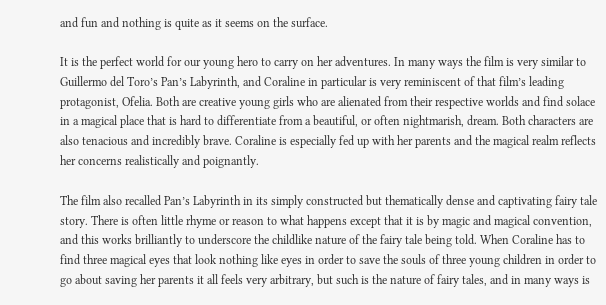and fun and nothing is quite as it seems on the surface.

It is the perfect world for our young hero to carry on her adventures. In many ways the film is very similar to Guillermo del Toro’s Pan’s Labyrinth, and Coraline in particular is very reminiscent of that film’s leading protagonist, Ofelia. Both are creative young girls who are alienated from their respective worlds and find solace in a magical place that is hard to differentiate from a beautiful, or often nightmarish, dream. Both characters are also tenacious and incredibly brave. Coraline is especially fed up with her parents and the magical realm reflects her concerns realistically and poignantly.

The film also recalled Pan’s Labyrinth in its simply constructed but thematically dense and captivating fairy tale story. There is often little rhyme or reason to what happens except that it is by magic and magical convention, and this works brilliantly to underscore the childlike nature of the fairy tale being told. When Coraline has to find three magical eyes that look nothing like eyes in order to save the souls of three young children in order to go about saving her parents it all feels very arbitrary, but such is the nature of fairy tales, and in many ways is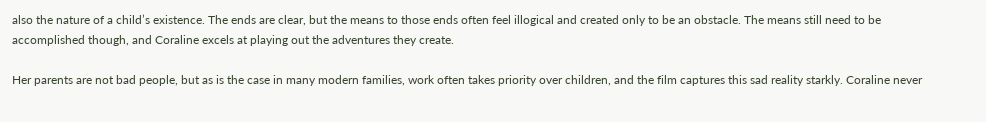also the nature of a child’s existence. The ends are clear, but the means to those ends often feel illogical and created only to be an obstacle. The means still need to be accomplished though, and Coraline excels at playing out the adventures they create.

Her parents are not bad people, but as is the case in many modern families, work often takes priority over children, and the film captures this sad reality starkly. Coraline never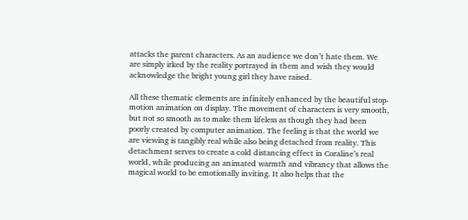attacks the parent characters. As an audience we don’t hate them. We are simply irked by the reality portrayed in them and wish they would acknowledge the bright young girl they have raised.

All these thematic elements are infinitely enhanced by the beautiful stop-motion animation on display. The movement of characters is very smooth, but not so smooth as to make them lifeless as though they had been poorly created by computer animation. The feeling is that the world we are viewing is tangibly real while also being detached from reality. This detachment serves to create a cold distancing effect in Coraline’s real world, while producing an animated warmth and vibrancy that allows the magical world to be emotionally inviting. It also helps that the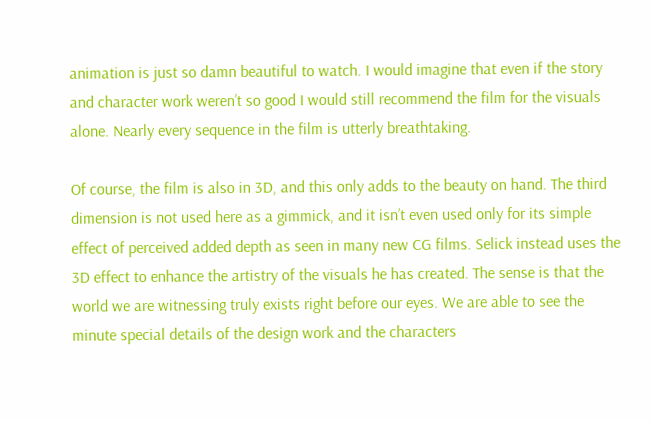animation is just so damn beautiful to watch. I would imagine that even if the story and character work weren’t so good I would still recommend the film for the visuals alone. Nearly every sequence in the film is utterly breathtaking.

Of course, the film is also in 3D, and this only adds to the beauty on hand. The third dimension is not used here as a gimmick, and it isn’t even used only for its simple effect of perceived added depth as seen in many new CG films. Selick instead uses the 3D effect to enhance the artistry of the visuals he has created. The sense is that the world we are witnessing truly exists right before our eyes. We are able to see the minute special details of the design work and the characters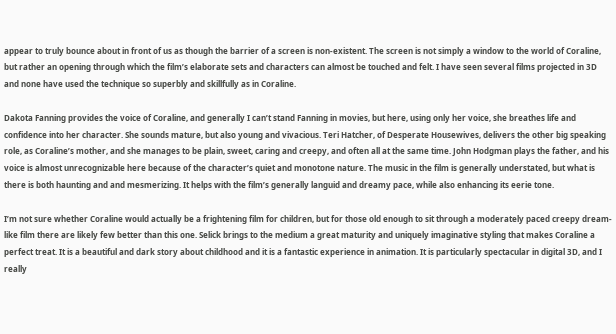appear to truly bounce about in front of us as though the barrier of a screen is non-existent. The screen is not simply a window to the world of Coraline, but rather an opening through which the film’s elaborate sets and characters can almost be touched and felt. I have seen several films projected in 3D and none have used the technique so superbly and skillfully as in Coraline.

Dakota Fanning provides the voice of Coraline, and generally I can’t stand Fanning in movies, but here, using only her voice, she breathes life and confidence into her character. She sounds mature, but also young and vivacious. Teri Hatcher, of Desperate Housewives, delivers the other big speaking role, as Coraline’s mother, and she manages to be plain, sweet, caring and creepy, and often all at the same time. John Hodgman plays the father, and his voice is almost unrecognizable here because of the character’s quiet and monotone nature. The music in the film is generally understated, but what is there is both haunting and and mesmerizing. It helps with the film’s generally languid and dreamy pace, while also enhancing its eerie tone.

I’m not sure whether Coraline would actually be a frightening film for children, but for those old enough to sit through a moderately paced creepy dream-like film there are likely few better than this one. Selick brings to the medium a great maturity and uniquely imaginative styling that makes Coraline a perfect treat. It is a beautiful and dark story about childhood and it is a fantastic experience in animation. It is particularly spectacular in digital 3D, and I really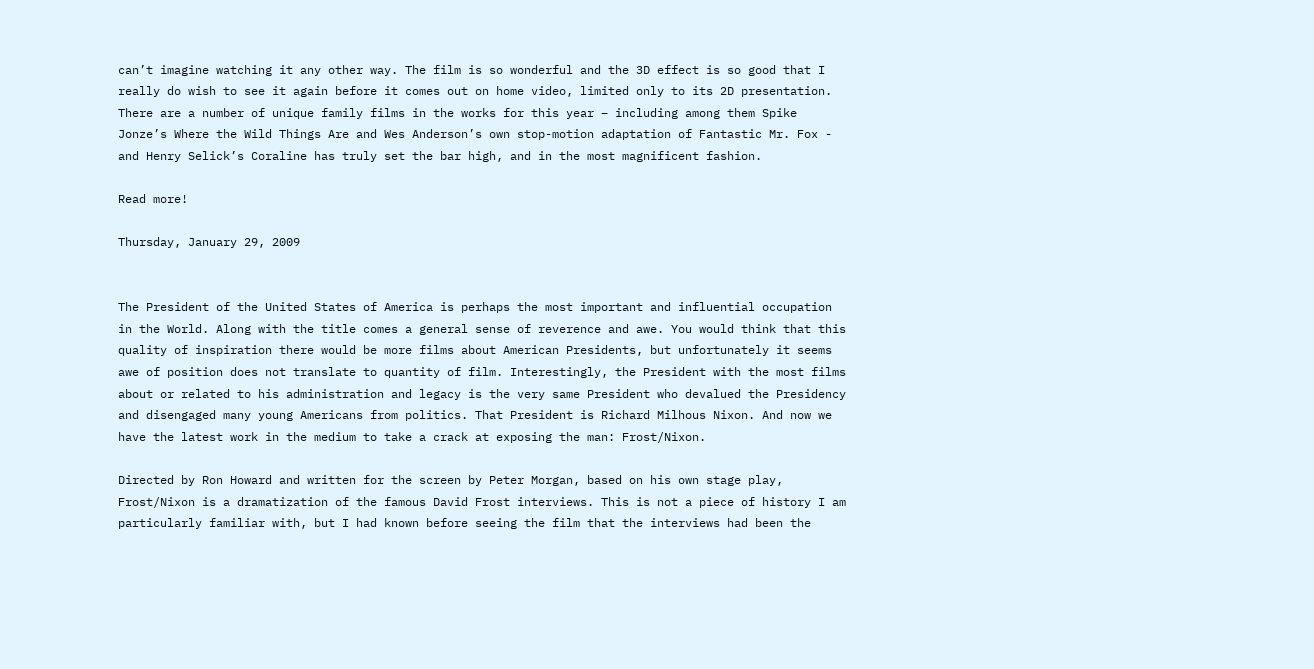can’t imagine watching it any other way. The film is so wonderful and the 3D effect is so good that I really do wish to see it again before it comes out on home video, limited only to its 2D presentation. There are a number of unique family films in the works for this year – including among them Spike Jonze’s Where the Wild Things Are and Wes Anderson’s own stop-motion adaptation of Fantastic Mr. Fox - and Henry Selick’s Coraline has truly set the bar high, and in the most magnificent fashion.

Read more!

Thursday, January 29, 2009


The President of the United States of America is perhaps the most important and influential occupation in the World. Along with the title comes a general sense of reverence and awe. You would think that this quality of inspiration there would be more films about American Presidents, but unfortunately it seems awe of position does not translate to quantity of film. Interestingly, the President with the most films about or related to his administration and legacy is the very same President who devalued the Presidency and disengaged many young Americans from politics. That President is Richard Milhous Nixon. And now we have the latest work in the medium to take a crack at exposing the man: Frost/Nixon.

Directed by Ron Howard and written for the screen by Peter Morgan, based on his own stage play, Frost/Nixon is a dramatization of the famous David Frost interviews. This is not a piece of history I am particularly familiar with, but I had known before seeing the film that the interviews had been the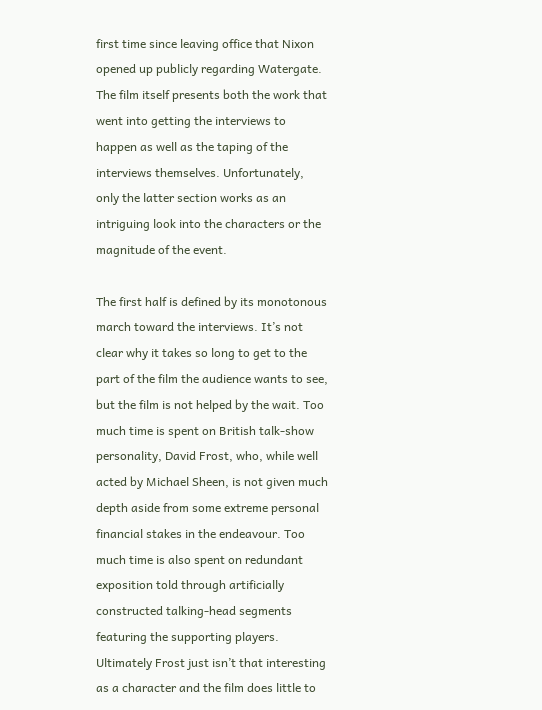first time since leaving office that Nixon opened up publicly regarding Watergate. The film itself presents both the work that went into getting the interviews to happen as well as the taping of the interviews themselves. Unfortunately, only the latter section works as an intriguing look into the characters or the magnitude of the event.

The first half is defined by its monotonous march toward the interviews. It’s not clear why it takes so long to get to the part of the film the audience wants to see, but the film is not helped by the wait. Too much time is spent on British talk-show personality, David Frost, who, while well acted by Michael Sheen, is not given much depth aside from some extreme personal financial stakes in the endeavour. Too much time is also spent on redundant exposition told through artificially constructed talking-head segments featuring the supporting players. Ultimately Frost just isn’t that interesting as a character and the film does little to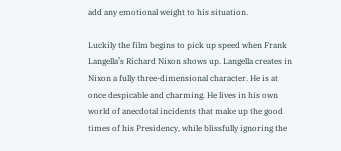add any emotional weight to his situation.

Luckily the film begins to pick up speed when Frank Langella’s Richard Nixon shows up. Langella creates in Nixon a fully three-dimensional character. He is at once despicable and charming. He lives in his own world of anecdotal incidents that make up the good times of his Presidency, while blissfully ignoring the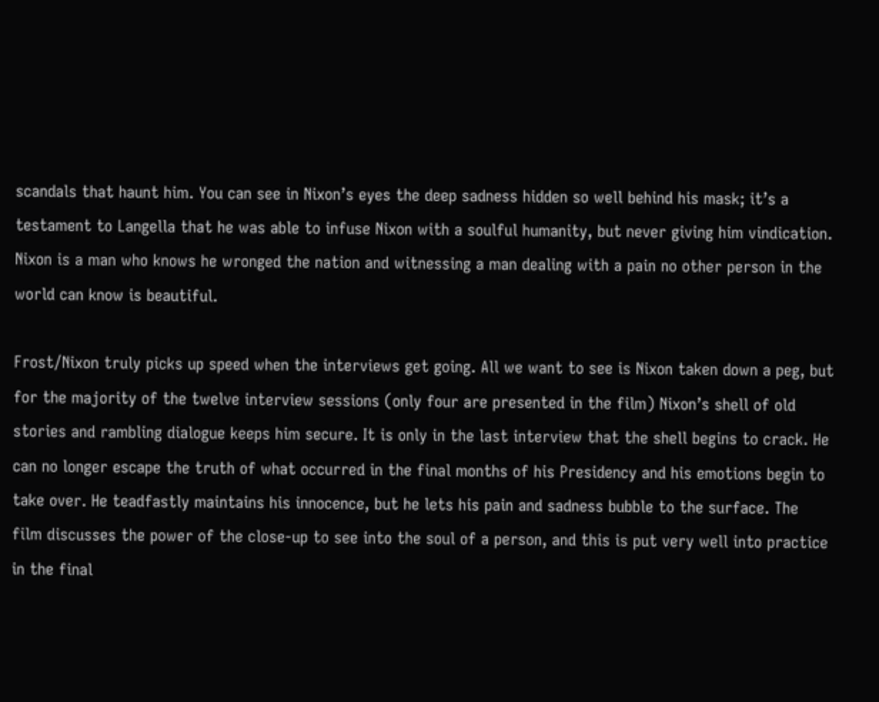scandals that haunt him. You can see in Nixon’s eyes the deep sadness hidden so well behind his mask; it’s a testament to Langella that he was able to infuse Nixon with a soulful humanity, but never giving him vindication. Nixon is a man who knows he wronged the nation and witnessing a man dealing with a pain no other person in the world can know is beautiful.

Frost/Nixon truly picks up speed when the interviews get going. All we want to see is Nixon taken down a peg, but for the majority of the twelve interview sessions (only four are presented in the film) Nixon’s shell of old stories and rambling dialogue keeps him secure. It is only in the last interview that the shell begins to crack. He can no longer escape the truth of what occurred in the final months of his Presidency and his emotions begin to take over. He teadfastly maintains his innocence, but he lets his pain and sadness bubble to the surface. The film discusses the power of the close-up to see into the soul of a person, and this is put very well into practice in the final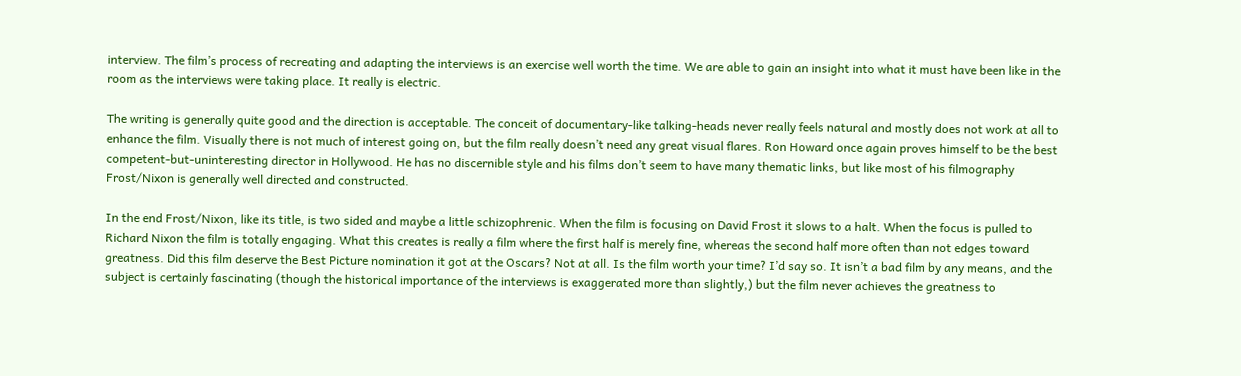interview. The film’s process of recreating and adapting the interviews is an exercise well worth the time. We are able to gain an insight into what it must have been like in the room as the interviews were taking place. It really is electric.

The writing is generally quite good and the direction is acceptable. The conceit of documentary-like talking-heads never really feels natural and mostly does not work at all to enhance the film. Visually there is not much of interest going on, but the film really doesn’t need any great visual flares. Ron Howard once again proves himself to be the best competent-but-uninteresting director in Hollywood. He has no discernible style and his films don’t seem to have many thematic links, but like most of his filmography Frost/Nixon is generally well directed and constructed.

In the end Frost/Nixon, like its title, is two sided and maybe a little schizophrenic. When the film is focusing on David Frost it slows to a halt. When the focus is pulled to Richard Nixon the film is totally engaging. What this creates is really a film where the first half is merely fine, whereas the second half more often than not edges toward greatness. Did this film deserve the Best Picture nomination it got at the Oscars? Not at all. Is the film worth your time? I’d say so. It isn’t a bad film by any means, and the subject is certainly fascinating (though the historical importance of the interviews is exaggerated more than slightly,) but the film never achieves the greatness to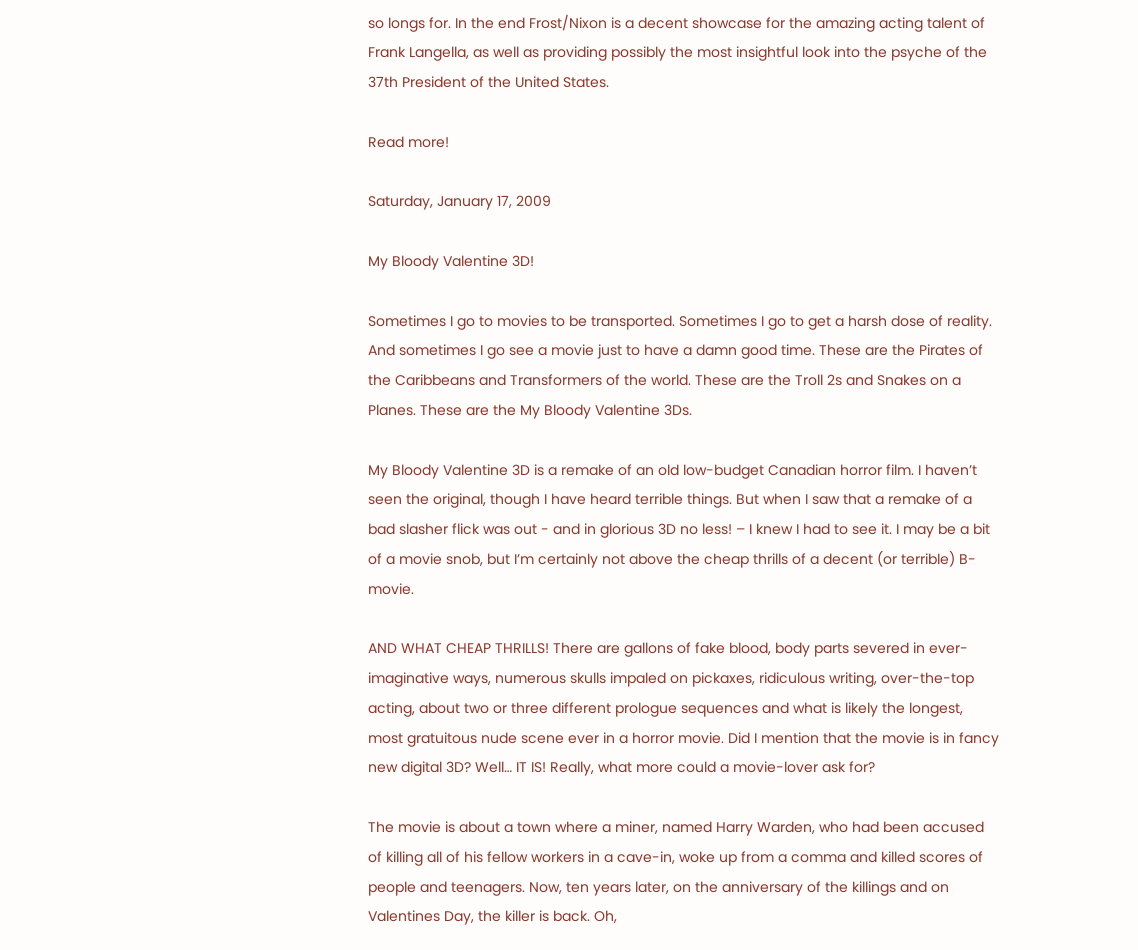so longs for. In the end Frost/Nixon is a decent showcase for the amazing acting talent of Frank Langella, as well as providing possibly the most insightful look into the psyche of the 37th President of the United States.

Read more!

Saturday, January 17, 2009

My Bloody Valentine 3D!

Sometimes I go to movies to be transported. Sometimes I go to get a harsh dose of reality. And sometimes I go see a movie just to have a damn good time. These are the Pirates of the Caribbeans and Transformers of the world. These are the Troll 2s and Snakes on a Planes. These are the My Bloody Valentine 3Ds.

My Bloody Valentine 3D is a remake of an old low-budget Canadian horror film. I haven’t seen the original, though I have heard terrible things. But when I saw that a remake of a bad slasher flick was out - and in glorious 3D no less! – I knew I had to see it. I may be a bit of a movie snob, but I’m certainly not above the cheap thrills of a decent (or terrible) B-movie.

AND WHAT CHEAP THRILLS! There are gallons of fake blood, body parts severed in ever-imaginative ways, numerous skulls impaled on pickaxes, ridiculous writing, over-the-top acting, about two or three different prologue sequences and what is likely the longest, most gratuitous nude scene ever in a horror movie. Did I mention that the movie is in fancy new digital 3D? Well… IT IS! Really, what more could a movie-lover ask for?

The movie is about a town where a miner, named Harry Warden, who had been accused of killing all of his fellow workers in a cave-in, woke up from a comma and killed scores of people and teenagers. Now, ten years later, on the anniversary of the killings and on Valentines Day, the killer is back. Oh,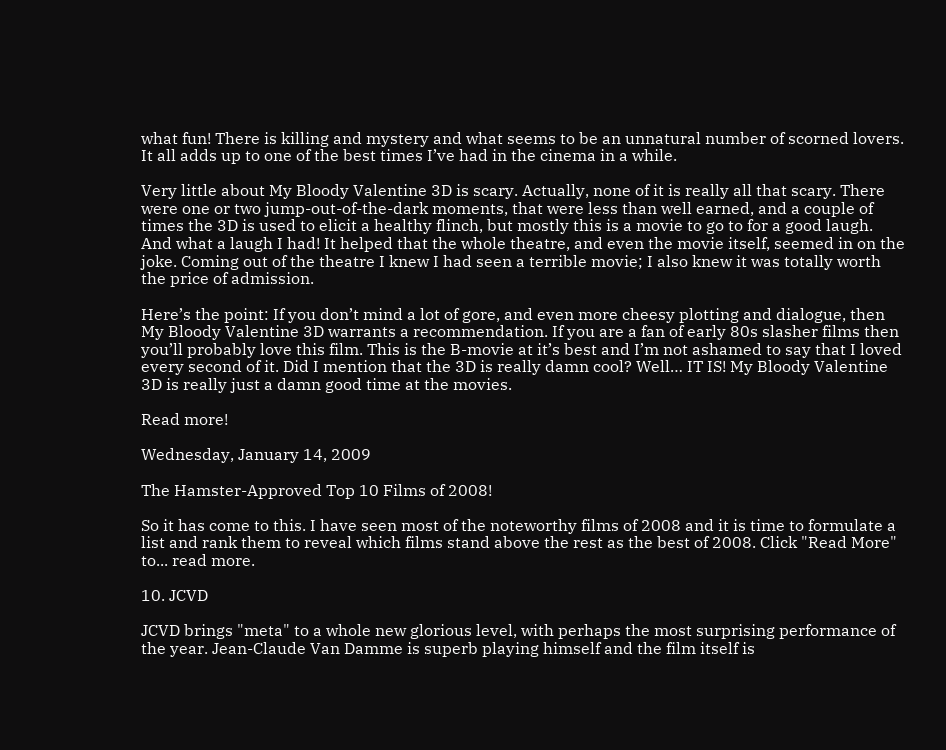what fun! There is killing and mystery and what seems to be an unnatural number of scorned lovers. It all adds up to one of the best times I’ve had in the cinema in a while.

Very little about My Bloody Valentine 3D is scary. Actually, none of it is really all that scary. There were one or two jump-out-of-the-dark moments, that were less than well earned, and a couple of times the 3D is used to elicit a healthy flinch, but mostly this is a movie to go to for a good laugh. And what a laugh I had! It helped that the whole theatre, and even the movie itself, seemed in on the joke. Coming out of the theatre I knew I had seen a terrible movie; I also knew it was totally worth the price of admission.

Here’s the point: If you don’t mind a lot of gore, and even more cheesy plotting and dialogue, then My Bloody Valentine 3D warrants a recommendation. If you are a fan of early 80s slasher films then you’ll probably love this film. This is the B-movie at it’s best and I’m not ashamed to say that I loved every second of it. Did I mention that the 3D is really damn cool? Well… IT IS! My Bloody Valentine 3D is really just a damn good time at the movies.

Read more!

Wednesday, January 14, 2009

The Hamster-Approved Top 10 Films of 2008!

So it has come to this. I have seen most of the noteworthy films of 2008 and it is time to formulate a list and rank them to reveal which films stand above the rest as the best of 2008. Click "Read More" to... read more.

10. JCVD

JCVD brings "meta" to a whole new glorious level, with perhaps the most surprising performance of the year. Jean-Claude Van Damme is superb playing himself and the film itself is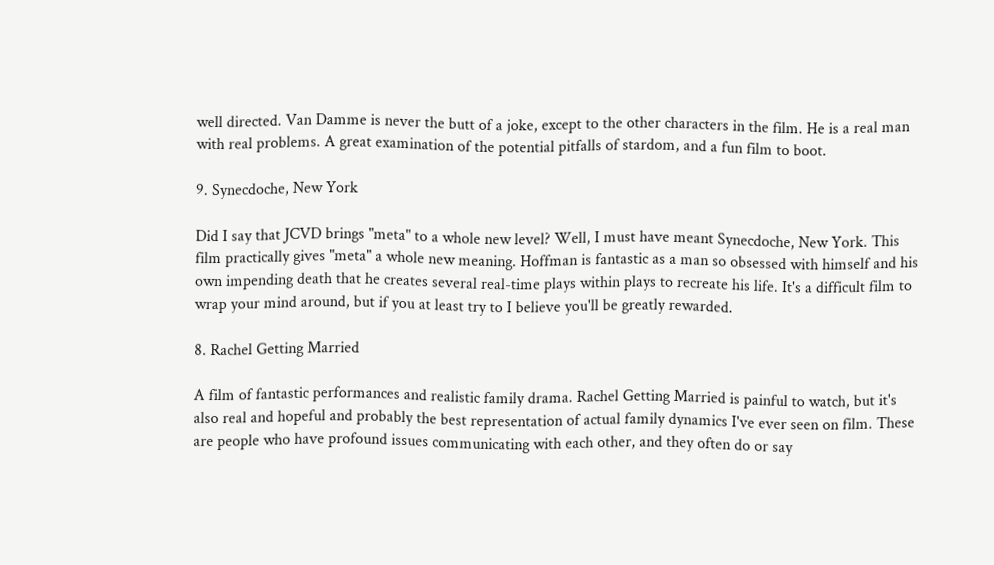well directed. Van Damme is never the butt of a joke, except to the other characters in the film. He is a real man with real problems. A great examination of the potential pitfalls of stardom, and a fun film to boot.

9. Synecdoche, New York

Did I say that JCVD brings "meta" to a whole new level? Well, I must have meant Synecdoche, New York. This film practically gives "meta" a whole new meaning. Hoffman is fantastic as a man so obsessed with himself and his own impending death that he creates several real-time plays within plays to recreate his life. It's a difficult film to wrap your mind around, but if you at least try to I believe you'll be greatly rewarded.

8. Rachel Getting Married

A film of fantastic performances and realistic family drama. Rachel Getting Married is painful to watch, but it's also real and hopeful and probably the best representation of actual family dynamics I've ever seen on film. These are people who have profound issues communicating with each other, and they often do or say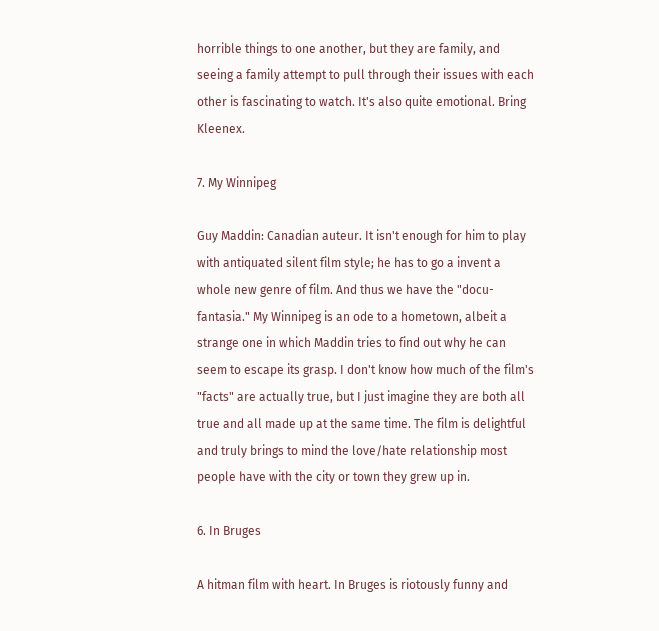horrible things to one another, but they are family, and seeing a family attempt to pull through their issues with each other is fascinating to watch. It's also quite emotional. Bring Kleenex.

7. My Winnipeg

Guy Maddin: Canadian auteur. It isn't enough for him to play with antiquated silent film style; he has to go a invent a whole new genre of film. And thus we have the "docu-fantasia." My Winnipeg is an ode to a hometown, albeit a strange one in which Maddin tries to find out why he can seem to escape its grasp. I don't know how much of the film's "facts" are actually true, but I just imagine they are both all true and all made up at the same time. The film is delightful and truly brings to mind the love/hate relationship most people have with the city or town they grew up in.

6. In Bruges

A hitman film with heart. In Bruges is riotously funny and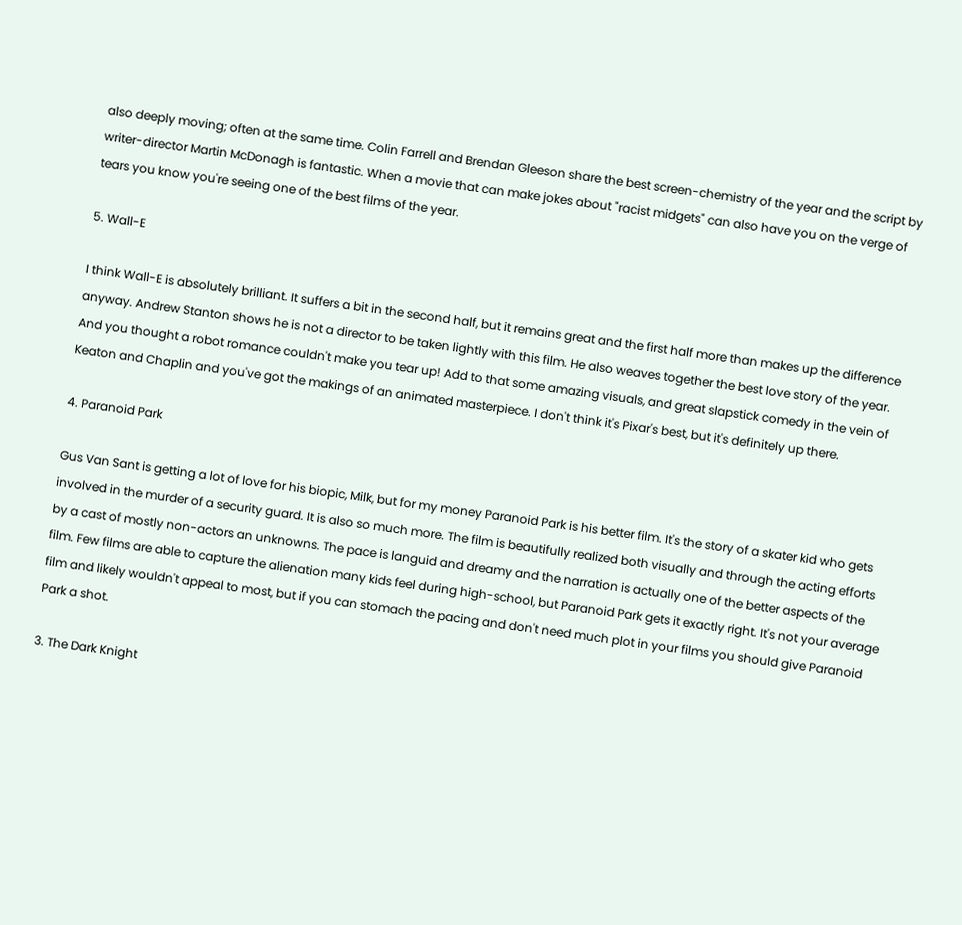also deeply moving; often at the same time. Colin Farrell and Brendan Gleeson share the best screen-chemistry of the year and the script by writer-director Martin McDonagh is fantastic. When a movie that can make jokes about "racist midgets" can also have you on the verge of tears you know you're seeing one of the best films of the year.

5. Wall-E

I think Wall-E is absolutely brilliant. It suffers a bit in the second half, but it remains great and the first half more than makes up the difference anyway. Andrew Stanton shows he is not a director to be taken lightly with this film. He also weaves together the best love story of the year. And you thought a robot romance couldn't make you tear up! Add to that some amazing visuals, and great slapstick comedy in the vein of Keaton and Chaplin and you've got the makings of an animated masterpiece. I don't think it's Pixar's best, but it's definitely up there.

4. Paranoid Park

Gus Van Sant is getting a lot of love for his biopic, Milk, but for my money Paranoid Park is his better film. It's the story of a skater kid who gets involved in the murder of a security guard. It is also so much more. The film is beautifully realized both visually and through the acting efforts by a cast of mostly non-actors an unknowns. The pace is languid and dreamy and the narration is actually one of the better aspects of the film. Few films are able to capture the alienation many kids feel during high-school, but Paranoid Park gets it exactly right. It's not your average film and likely wouldn't appeal to most, but if you can stomach the pacing and don't need much plot in your films you should give Paranoid Park a shot.

3. The Dark Knight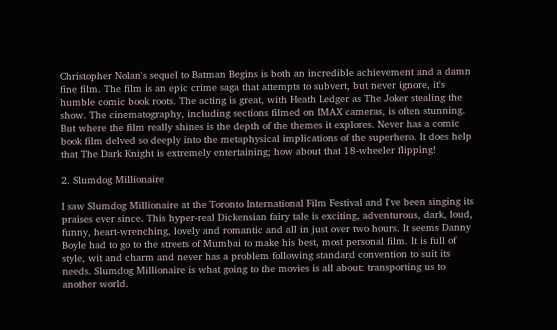Christopher Nolan's sequel to Batman Begins is both an incredible achievement and a damn fine film. The film is an epic crime saga that attempts to subvert, but never ignore, it's humble comic book roots. The acting is great, with Heath Ledger as The Joker stealing the show. The cinematography, including sections filmed on IMAX cameras, is often stunning. But where the film really shines is the depth of the themes it explores. Never has a comic book film delved so deeply into the metaphysical implications of the superhero. It does help that The Dark Knight is extremely entertaining; how about that 18-wheeler flipping!

2. Slumdog Millionaire

I saw Slumdog Millionaire at the Toronto International Film Festival and I've been singing its praises ever since. This hyper-real Dickensian fairy tale is exciting, adventurous, dark, loud, funny, heart-wrenching, lovely and romantic and all in just over two hours. It seems Danny Boyle had to go to the streets of Mumbai to make his best, most personal film. It is full of style, wit and charm and never has a problem following standard convention to suit its needs. Slumdog Millionaire is what going to the movies is all about: transporting us to another world.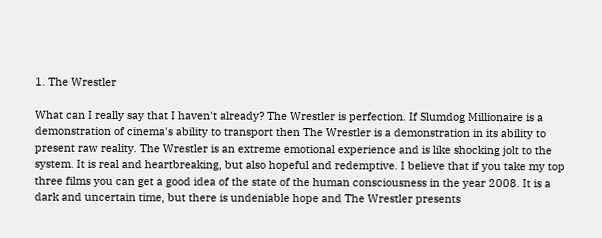1. The Wrestler

What can I really say that I haven't already? The Wrestler is perfection. If Slumdog Millionaire is a demonstration of cinema's ability to transport then The Wrestler is a demonstration in its ability to present raw reality. The Wrestler is an extreme emotional experience and is like shocking jolt to the system. It is real and heartbreaking, but also hopeful and redemptive. I believe that if you take my top three films you can get a good idea of the state of the human consciousness in the year 2008. It is a dark and uncertain time, but there is undeniable hope and The Wrestler presents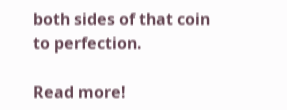both sides of that coin to perfection.

Read more!